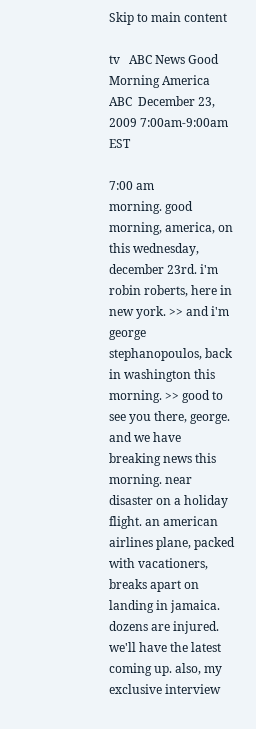Skip to main content

tv   ABC News Good Morning America  ABC  December 23, 2009 7:00am-9:00am EST

7:00 am
morning. good morning, america, on this wednesday, december 23rd. i'm robin roberts, here in new york. >> and i'm george stephanopoulos, back in washington this morning. >> good to see you there, george. and we have breaking news this morning. near disaster on a holiday flight. an american airlines plane, packed with vacationers, breaks apart on landing in jamaica. dozens are injured. we'll have the latest coming up. also, my exclusive interview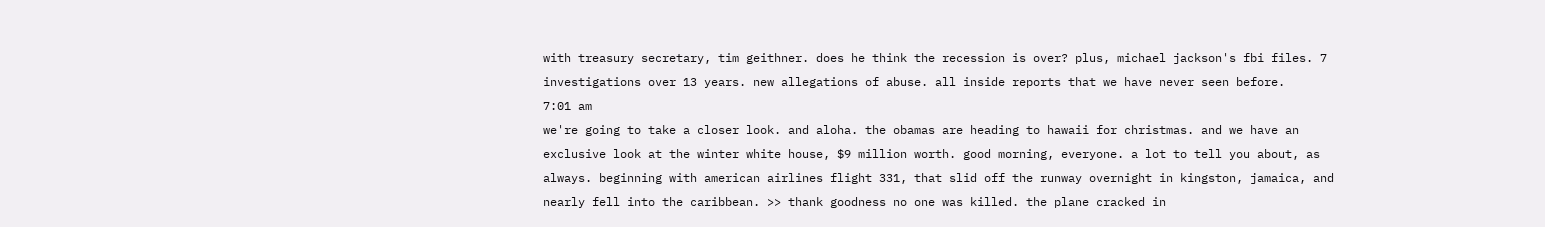with treasury secretary, tim geithner. does he think the recession is over? plus, michael jackson's fbi files. 7 investigations over 13 years. new allegations of abuse. all inside reports that we have never seen before.
7:01 am
we're going to take a closer look. and aloha. the obamas are heading to hawaii for christmas. and we have an exclusive look at the winter white house, $9 million worth. good morning, everyone. a lot to tell you about, as always. beginning with american airlines flight 331, that slid off the runway overnight in kingston, jamaica, and nearly fell into the caribbean. >> thank goodness no one was killed. the plane cracked in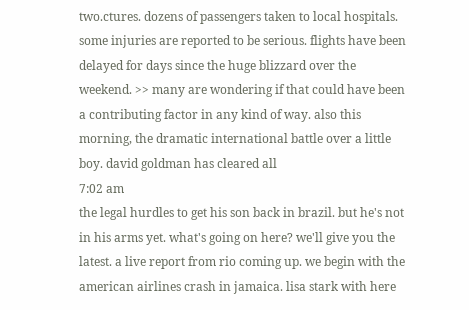two.ctures. dozens of passengers taken to local hospitals. some injuries are reported to be serious. flights have been delayed for days since the huge blizzard over the weekend. >> many are wondering if that could have been a contributing factor in any kind of way. also this morning, the dramatic international battle over a little boy. david goldman has cleared all
7:02 am
the legal hurdles to get his son back in brazil. but he's not in his arms yet. what's going on here? we'll give you the latest. a live report from rio coming up. we begin with the american airlines crash in jamaica. lisa stark with here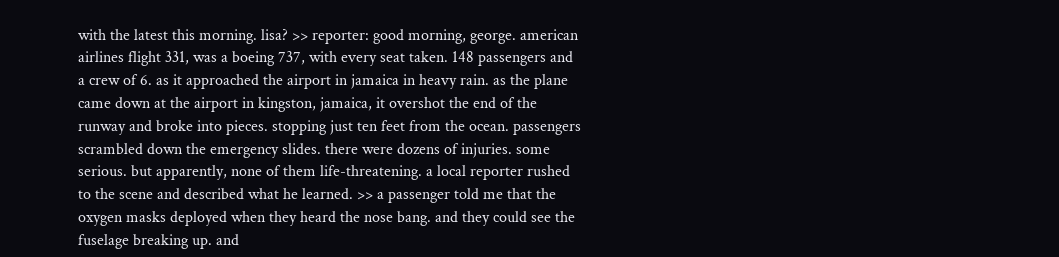with the latest this morning. lisa? >> reporter: good morning, george. american airlines flight 331, was a boeing 737, with every seat taken. 148 passengers and a crew of 6. as it approached the airport in jamaica in heavy rain. as the plane came down at the airport in kingston, jamaica, it overshot the end of the runway and broke into pieces. stopping just ten feet from the ocean. passengers scrambled down the emergency slides. there were dozens of injuries. some serious. but apparently, none of them life-threatening. a local reporter rushed to the scene and described what he learned. >> a passenger told me that the oxygen masks deployed when they heard the nose bang. and they could see the fuselage breaking up. and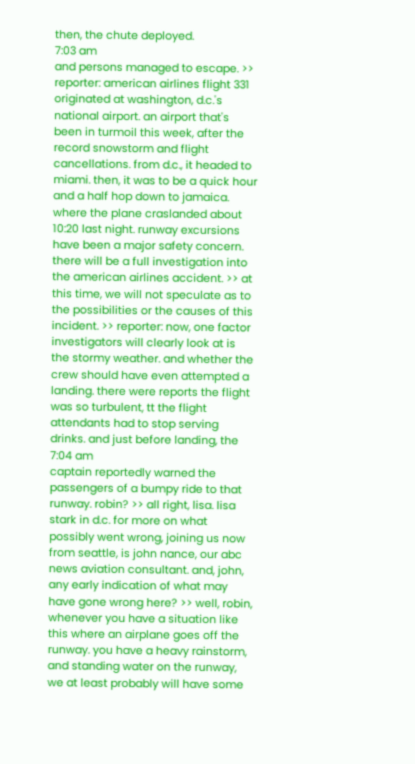then, the chute deployed.
7:03 am
and persons managed to escape. >> reporter: american airlines flight 331 originated at washington, d.c.'s national airport. an airport that's been in turmoil this week, after the record snowstorm and flight cancellations. from d.c., it headed to miami. then, it was to be a quick hour and a half hop down to jamaica. where the plane craslanded about 10:20 last night. runway excursions have been a major safety concern. there will be a full investigation into the american airlines accident. >> at this time, we will not speculate as to the possibilities or the causes of this incident. >> reporter: now, one factor investigators will clearly look at is the stormy weather. and whether the crew should have even attempted a landing. there were reports the flight was so turbulent, tt the flight attendants had to stop serving drinks. and just before landing, the
7:04 am
captain reportedly warned the passengers of a bumpy ride to that runway. robin? >> all right, lisa. lisa stark in d.c. for more on what possibly went wrong, joining us now from seattle, is john nance, our abc news aviation consultant. and, john, any early indication of what may have gone wrong here? >> well, robin, whenever you have a situation like this where an airplane goes off the runway. you have a heavy rainstorm, and standing water on the runway, we at least probably will have some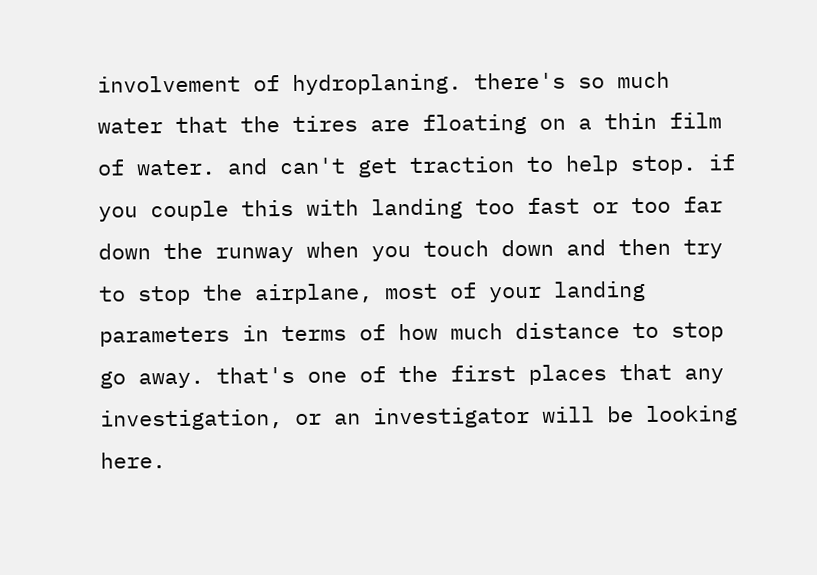involvement of hydroplaning. there's so much water that the tires are floating on a thin film of water. and can't get traction to help stop. if you couple this with landing too fast or too far down the runway when you touch down and then try to stop the airplane, most of your landing parameters in terms of how much distance to stop go away. that's one of the first places that any investigation, or an investigator will be looking here.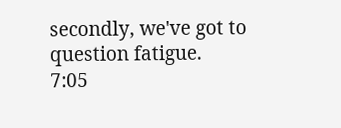secondly, we've got to question fatigue.
7:05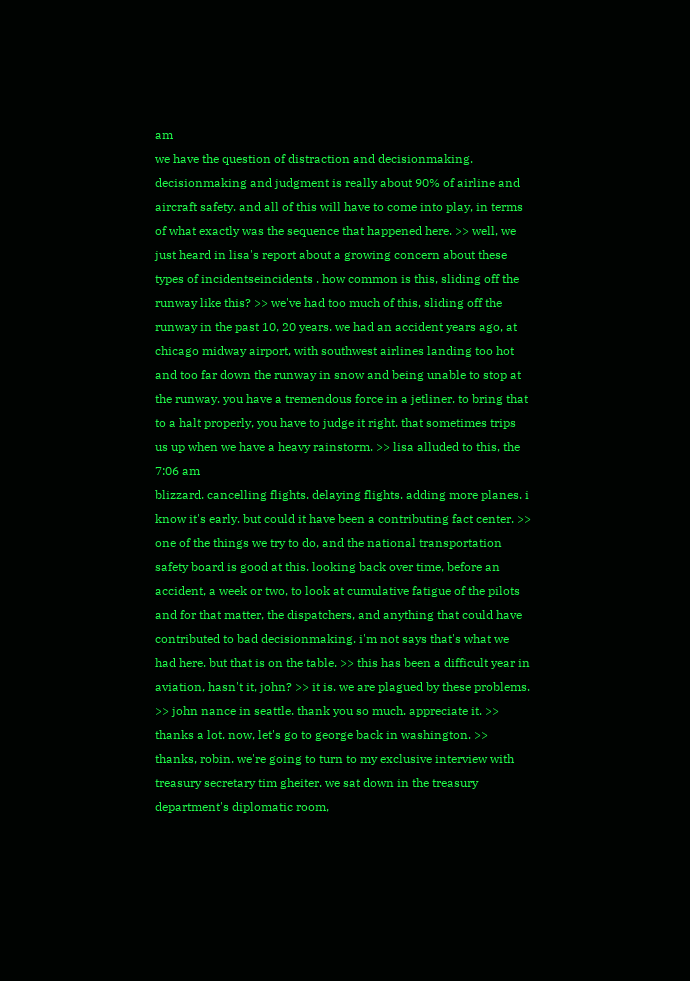am
we have the question of distraction and decisionmaking. decisionmaking and judgment is really about 90% of airline and aircraft safety. and all of this will have to come into play, in terms of what exactly was the sequence that happened here. >> well, we just heard in lisa's report about a growing concern about these types of incidentseincidents . how common is this, sliding off the runway like this? >> we've had too much of this, sliding off the runway in the past 10, 20 years. we had an accident years ago, at chicago midway airport, with southwest airlines landing too hot and too far down the runway in snow and being unable to stop at the runway. you have a tremendous force in a jetliner. to bring that to a halt properly, you have to judge it right. that sometimes trips us up when we have a heavy rainstorm. >> lisa alluded to this, the
7:06 am
blizzard. cancelling flights. delaying flights. adding more planes. i know it's early. but could it have been a contributing fact center. >> one of the things we try to do, and the national transportation safety board is good at this. looking back over time, before an accident, a week or two, to look at cumulative fatigue of the pilots and for that matter, the dispatchers, and anything that could have contributed to bad decisionmaking. i'm not says that's what we had here. but that is on the table. >> this has been a difficult year in aviation, hasn't it, john? >> it is. we are plagued by these problems. >> john nance in seattle. thank you so much. appreciate it. >> thanks a lot. now, let's go to george back in washington. >> thanks, robin. we're going to turn to my exclusive interview with treasury secretary tim gheiter. we sat down in the treasury department's diplomatic room,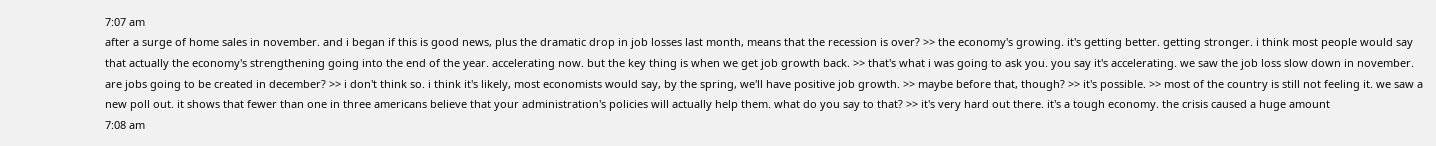7:07 am
after a surge of home sales in november. and i began if this is good news, plus the dramatic drop in job losses last month, means that the recession is over? >> the economy's growing. it's getting better. getting stronger. i think most people would say that actually the economy's strengthening going into the end of the year. accelerating now. but the key thing is when we get job growth back. >> that's what i was going to ask you. you say it's accelerating. we saw the job loss slow down in november. are jobs going to be created in december? >> i don't think so. i think it's likely, most economists would say, by the spring, we'll have positive job growth. >> maybe before that, though? >> it's possible. >> most of the country is still not feeling it. we saw a new poll out. it shows that fewer than one in three americans believe that your administration's policies will actually help them. what do you say to that? >> it's very hard out there. it's a tough economy. the crisis caused a huge amount
7:08 am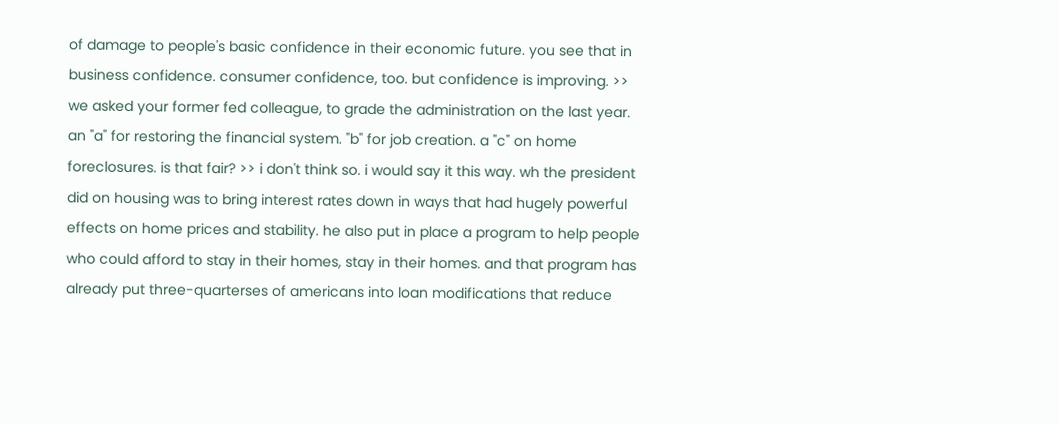of damage to people's basic confidence in their economic future. you see that in business confidence. consumer confidence, too. but confidence is improving. >> we asked your former fed colleague, to grade the administration on the last year. an "a" for restoring the financial system. "b" for job creation. a "c" on home foreclosures. is that fair? >> i don't think so. i would say it this way. wh the president did on housing was to bring interest rates down in ways that had hugely powerful effects on home prices and stability. he also put in place a program to help people who could afford to stay in their homes, stay in their homes. and that program has already put three-quarterses of americans into loan modifications that reduce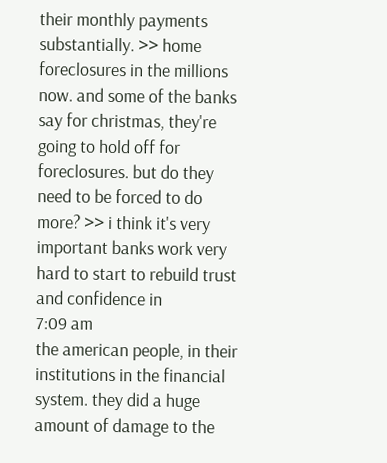their monthly payments substantially. >> home foreclosures in the millions now. and some of the banks say for christmas, they're going to hold off for foreclosures. but do they need to be forced to do more? >> i think it's very important banks work very hard to start to rebuild trust and confidence in
7:09 am
the american people, in their institutions in the financial system. they did a huge amount of damage to the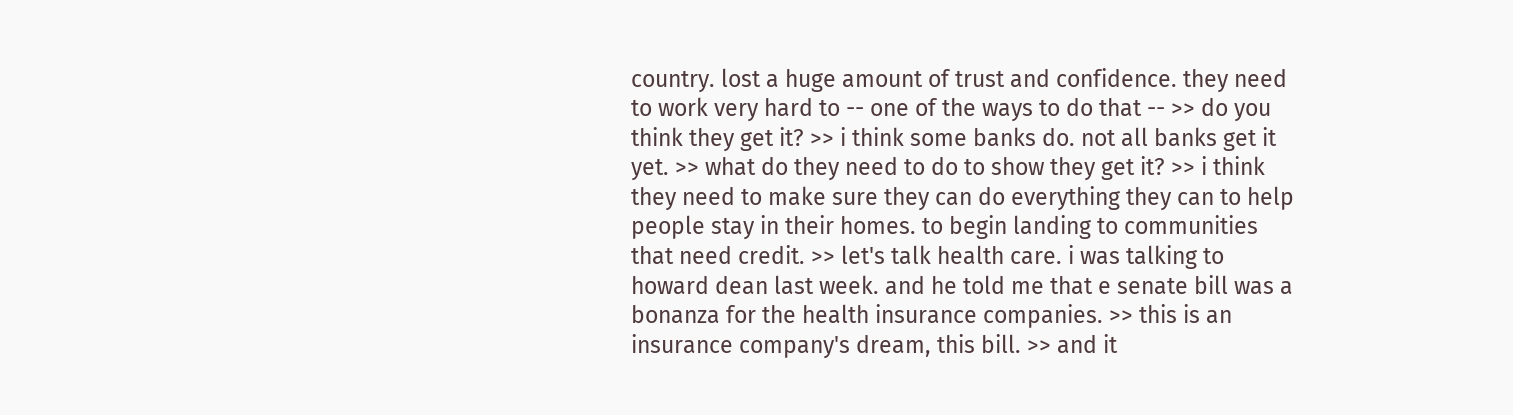country. lost a huge amount of trust and confidence. they need to work very hard to -- one of the ways to do that -- >> do you think they get it? >> i think some banks do. not all banks get it yet. >> what do they need to do to show they get it? >> i think they need to make sure they can do everything they can to help people stay in their homes. to begin landing to communities that need credit. >> let's talk health care. i was talking to howard dean last week. and he told me that e senate bill was a bonanza for the health insurance companies. >> this is an insurance company's dream, this bill. >> and it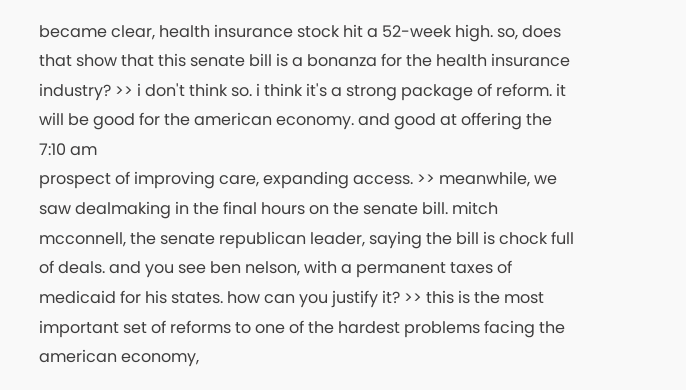became clear, health insurance stock hit a 52-week high. so, does that show that this senate bill is a bonanza for the health insurance industry? >> i don't think so. i think it's a strong package of reform. it will be good for the american economy. and good at offering the
7:10 am
prospect of improving care, expanding access. >> meanwhile, we saw dealmaking in the final hours on the senate bill. mitch mcconnell, the senate republican leader, saying the bill is chock full of deals. and you see ben nelson, with a permanent taxes of medicaid for his states. how can you justify it? >> this is the most important set of reforms to one of the hardest problems facing the american economy,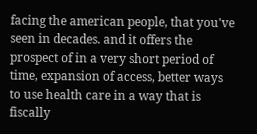facing the american people, that you've seen in decades. and it offers the prospect of in a very short period of time, expansion of access, better ways to use health care in a way that is fiscally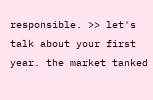responsible. >> let's talk about your first year. the market tanked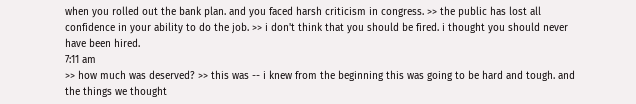when you rolled out the bank plan. and you faced harsh criticism in congress. >> the public has lost all confidence in your ability to do the job. >> i don't think that you should be fired. i thought you should never have been hired.
7:11 am
>> how much was deserved? >> this was -- i knew from the beginning this was going to be hard and tough. and the things we thought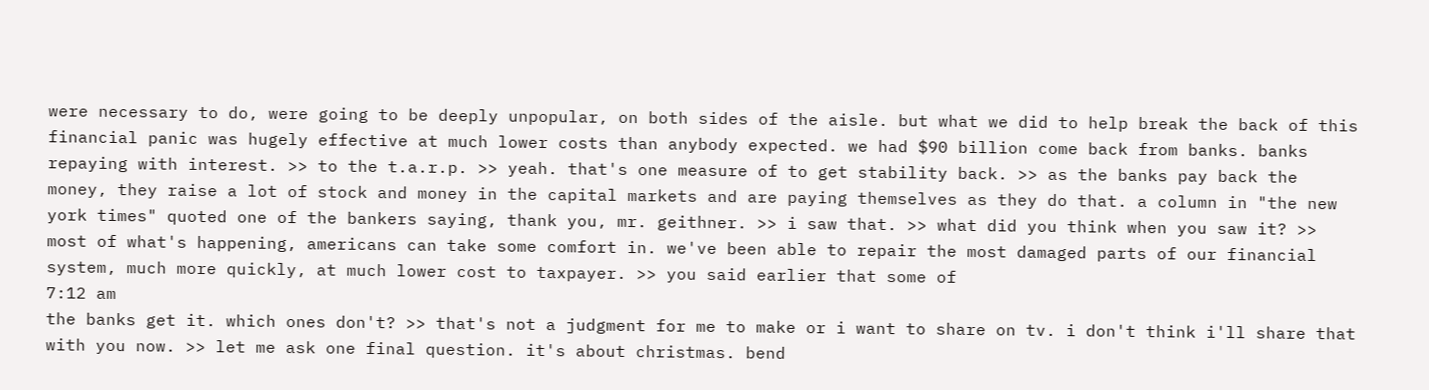were necessary to do, were going to be deeply unpopular, on both sides of the aisle. but what we did to help break the back of this financial panic was hugely effective at much lower costs than anybody expected. we had $90 billion come back from banks. banks repaying with interest. >> to the t.a.r.p. >> yeah. that's one measure of to get stability back. >> as the banks pay back the money, they raise a lot of stock and money in the capital markets and are paying themselves as they do that. a column in "the new york times" quoted one of the bankers saying, thank you, mr. geithner. >> i saw that. >> what did you think when you saw it? >> most of what's happening, americans can take some comfort in. we've been able to repair the most damaged parts of our financial system, much more quickly, at much lower cost to taxpayer. >> you said earlier that some of
7:12 am
the banks get it. which ones don't? >> that's not a judgment for me to make or i want to share on tv. i don't think i'll share that with you now. >> let me ask one final question. it's about christmas. bend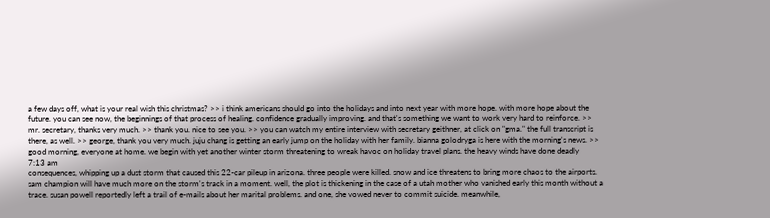a few days off, what is your real wish this christmas? >> i think americans should go into the holidays and into next year with more hope. with more hope about the future. you can see now, the beginnings of that process of healing. confidence gradually improving. and that's something we want to work very hard to reinforce. >> mr. secretary, thanks very much. >> thank you. nice to see you. >> you can watch my entire interview with secretary geithner, at click on "gma." the full transcript is there, as well. >> george, thank you very much. juju chang is getting an early jump on the holiday with her family. bianna golodryga is here with the morning's news. >> good morning, everyone at home. we begin with yet another winter storm threatening to wreak havoc on holiday travel plans. the heavy winds have done deadly
7:13 am
consequences, whipping up a dust storm that caused this 22-car pileup in arizona. three people were killed. snow and ice threatens to bring more chaos to the airports. sam champion will have much more on the storm's track in a moment. well, the plot is thickening in the case of a utah mother who vanished early this month without a trace. susan powell reportedly left a trail of e-mails about her marital problems. and one, she vowed never to commit suicide. meanwhile,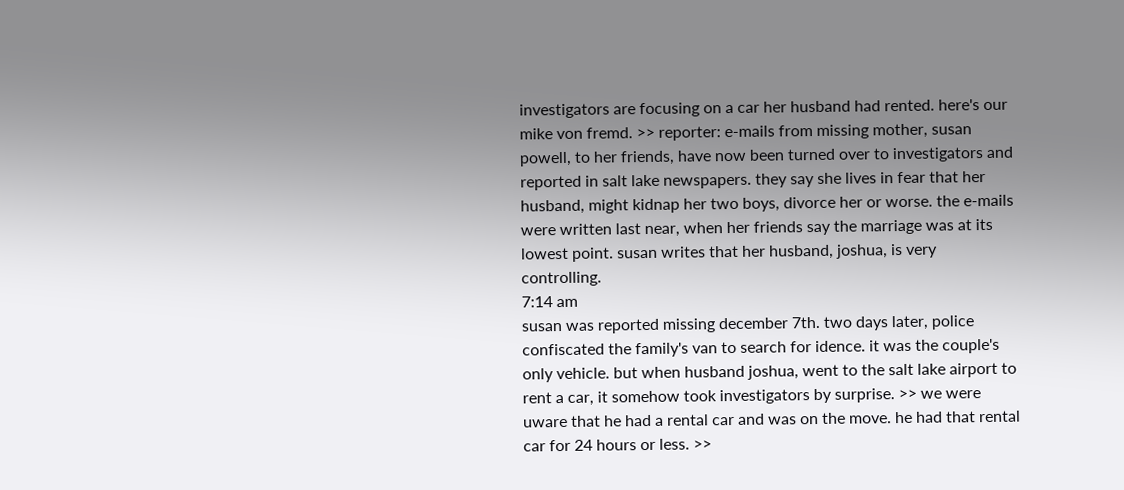investigators are focusing on a car her husband had rented. here's our mike von fremd. >> reporter: e-mails from missing mother, susan powell, to her friends, have now been turned over to investigators and reported in salt lake newspapers. they say she lives in fear that her husband, might kidnap her two boys, divorce her or worse. the e-mails were written last near, when her friends say the marriage was at its lowest point. susan writes that her husband, joshua, is very controlling.
7:14 am
susan was reported missing december 7th. two days later, police confiscated the family's van to search for idence. it was the couple's only vehicle. but when husband joshua, went to the salt lake airport to rent a car, it somehow took investigators by surprise. >> we were uware that he had a rental car and was on the move. he had that rental car for 24 hours or less. >>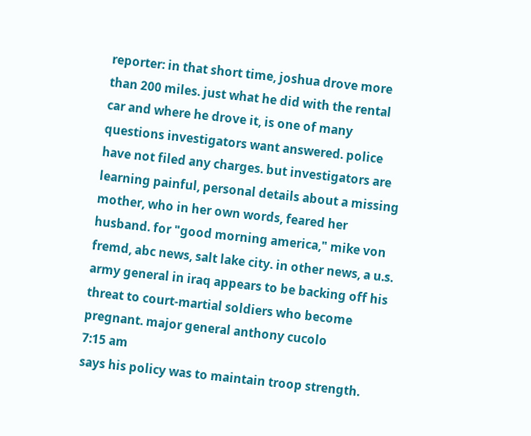reporter: in that short time, joshua drove more than 200 miles. just what he did with the rental car and where he drove it, is one of many questions investigators want answered. police have not filed any charges. but investigators are learning painful, personal details about a missing mother, who in her own words, feared her husband. for "good morning america," mike von fremd, abc news, salt lake city. in other news, a u.s. army general in iraq appears to be backing off his threat to court-martial soldiers who become pregnant. major general anthony cucolo
7:15 am
says his policy was to maintain troop strength.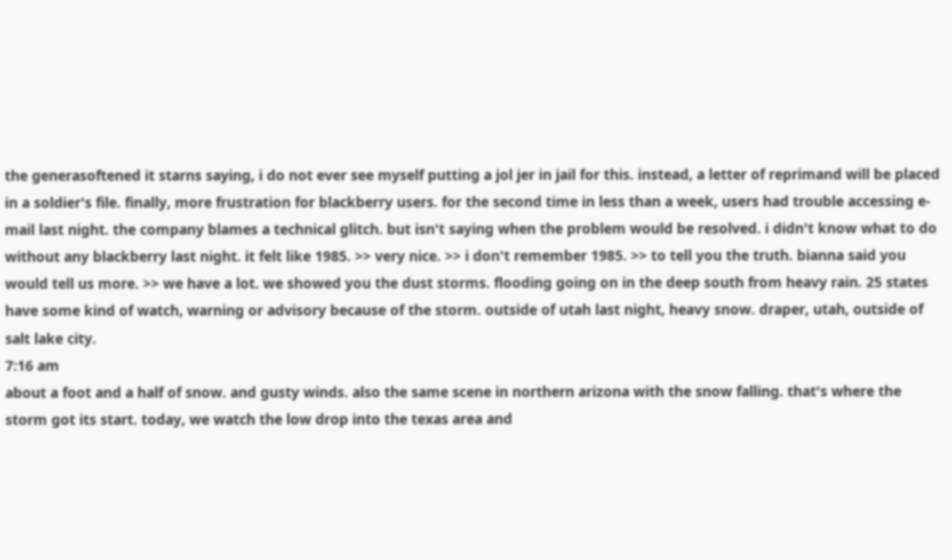the generasoftened it starns saying, i do not ever see myself putting a jol jer in jail for this. instead, a letter of reprimand will be placed in a soldier's file. finally, more frustration for blackberry users. for the second time in less than a week, users had trouble accessing e-mail last night. the company blames a technical glitch. but isn't saying when the problem would be resolved. i didn't know what to do without any blackberry last night. it felt like 1985. >> very nice. >> i don't remember 1985. >> to tell you the truth. bianna said you would tell us more. >> we have a lot. we showed you the dust storms. flooding going on in the deep south from heavy rain. 25 states have some kind of watch, warning or advisory because of the storm. outside of utah last night, heavy snow. draper, utah, outside of salt lake city.
7:16 am
about a foot and a half of snow. and gusty winds. also the same scene in northern arizona with the snow falling. that's where the storm got its start. today, we watch the low drop into the texas area and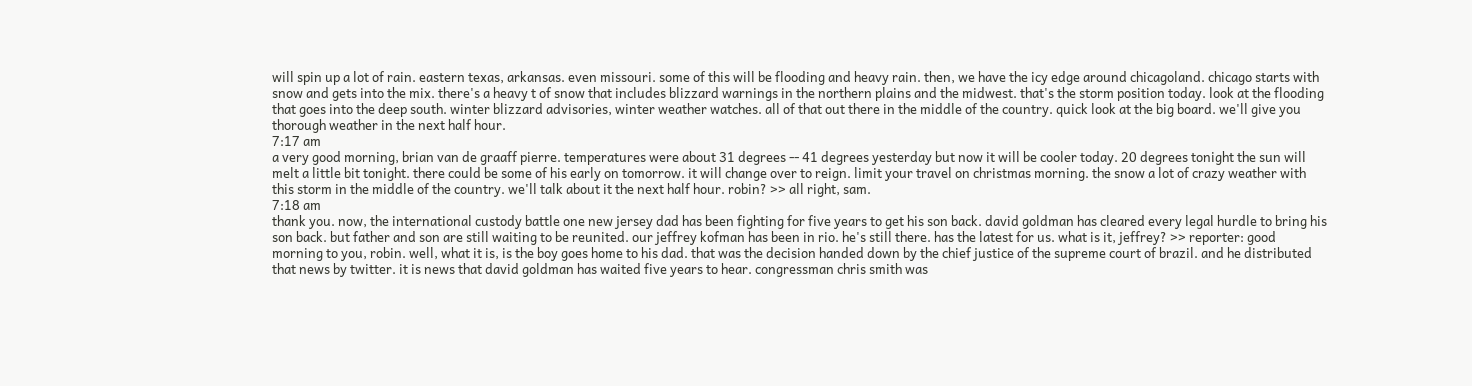will spin up a lot of rain. eastern texas, arkansas. even missouri. some of this will be flooding and heavy rain. then, we have the icy edge around chicagoland. chicago starts with snow and gets into the mix. there's a heavy t of snow that includes blizzard warnings in the northern plains and the midwest. that's the storm position today. look at the flooding that goes into the deep south. winter blizzard advisories, winter weather watches. all of that out there in the middle of the country. quick look at the big board. we'll give you thorough weather in the next half hour.
7:17 am
a very good morning, brian van de graaff pierre. temperatures were about 31 degrees -- 41 degrees yesterday but now it will be cooler today. 20 degrees tonight the sun will melt a little bit tonight. there could be some of his early on tomorrow. it will change over to reign. limit your travel on christmas morning. the snow a lot of crazy weather with this storm in the middle of the country. we'll talk about it the next half hour. robin? >> all right, sam.
7:18 am
thank you. now, the international custody battle one new jersey dad has been fighting for five years to get his son back. david goldman has cleared every legal hurdle to bring his son back. but father and son are still waiting to be reunited. our jeffrey kofman has been in rio. he's still there. has the latest for us. what is it, jeffrey? >> reporter: good morning to you, robin. well, what it is, is the boy goes home to his dad. that was the decision handed down by the chief justice of the supreme court of brazil. and he distributed that news by twitter. it is news that david goldman has waited five years to hear. congressman chris smith was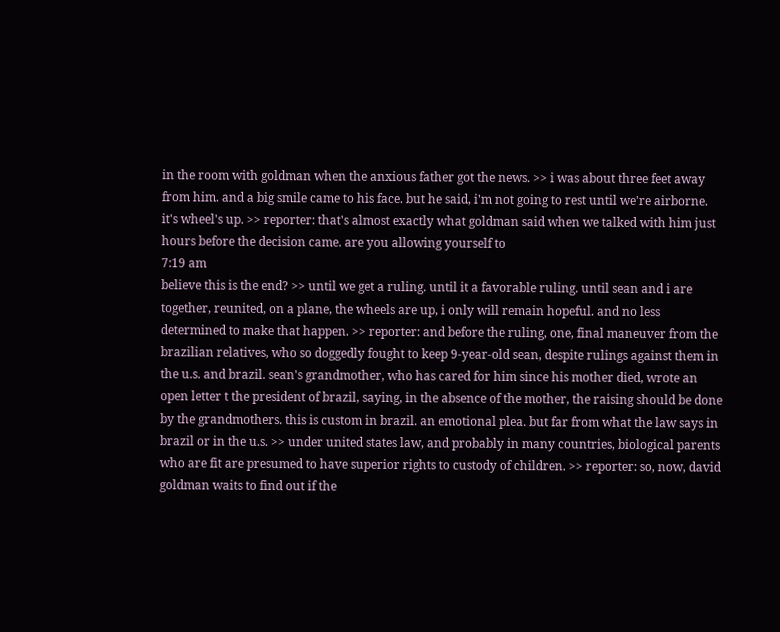in the room with goldman when the anxious father got the news. >> i was about three feet away from him. and a big smile came to his face. but he said, i'm not going to rest until we're airborne. it's wheel's up. >> reporter: that's almost exactly what goldman said when we talked with him just hours before the decision came. are you allowing yourself to
7:19 am
believe this is the end? >> until we get a ruling. until it a favorable ruling. until sean and i are together, reunited, on a plane, the wheels are up, i only will remain hopeful. and no less determined to make that happen. >> reporter: and before the ruling, one, final maneuver from the brazilian relatives, who so doggedly fought to keep 9-year-old sean, despite rulings against them in the u.s. and brazil. sean's grandmother, who has cared for him since his mother died, wrote an open letter t the president of brazil, saying, in the absence of the mother, the raising should be done by the grandmothers. this is custom in brazil. an emotional plea. but far from what the law says in brazil or in the u.s. >> under united states law, and probably in many countries, biological parents who are fit are presumed to have superior rights to custody of children. >> reporter: so, now, david goldman waits to find out if the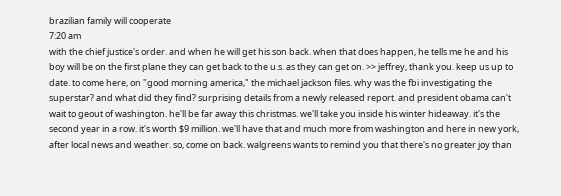brazilian family will cooperate
7:20 am
with the chief justice's order. and when he will get his son back. when that does happen, he tells me he and his boy will be on the first plane they can get back to the u.s. as they can get on. >> jeffrey, thank you. keep us up to date. to come here, on "good morning america," the michael jackson files. why was the fbi investigating the superstar? and what did they find? surprising details from a newly released report. and president obama can't wait to geout of washington. he'll be far away this christmas. we'll take you inside his winter hideaway. it's the second year in a row. it's worth $9 million. we'll have that and much more from washington and here in new york, after local news and weather. so, come on back. walgreens wants to remind you that there's no greater joy than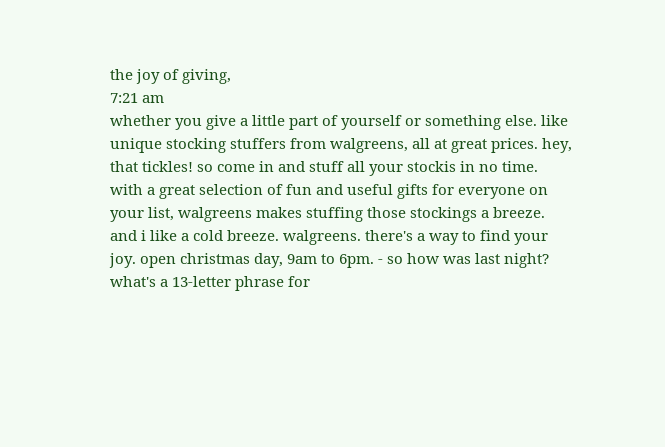the joy of giving,
7:21 am
whether you give a little part of yourself or something else. like unique stocking stuffers from walgreens, all at great prices. hey, that tickles! so come in and stuff all your stockis in no time. with a great selection of fun and useful gifts for everyone on your list, walgreens makes stuffing those stockings a breeze. and i like a cold breeze. walgreens. there's a way to find your joy. open christmas day, 9am to 6pm. - so how was last night? what's a 13-letter phrase for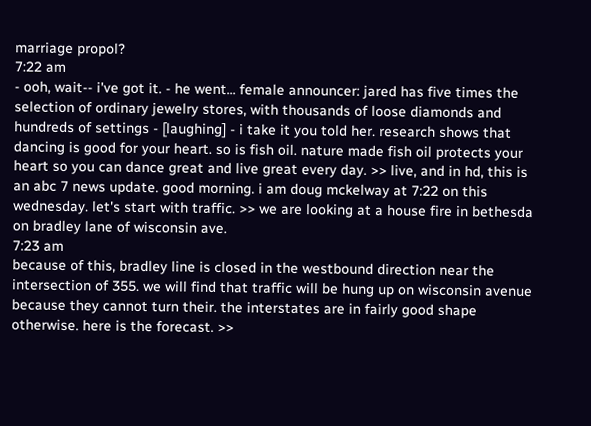marriage propol?
7:22 am
- ooh, wait-- i've got it. - he went... female announcer: jared has five times the selection of ordinary jewelry stores, with thousands of loose diamonds and hundreds of settings - [laughing] - i take it you told her. research shows that dancing is good for your heart. so is fish oil. nature made fish oil protects your heart so you can dance great and live great every day. >> live, and in hd, this is an abc 7 news update. good morning. i am doug mckelway at 7:22 on this wednesday. let's start with traffic. >> we are looking at a house fire in bethesda on bradley lane of wisconsin ave.
7:23 am
because of this, bradley line is closed in the westbound direction near the intersection of 355. we will find that traffic will be hung up on wisconsin avenue because they cannot turn their. the interstates are in fairly good shape otherwise. here is the forecast. >>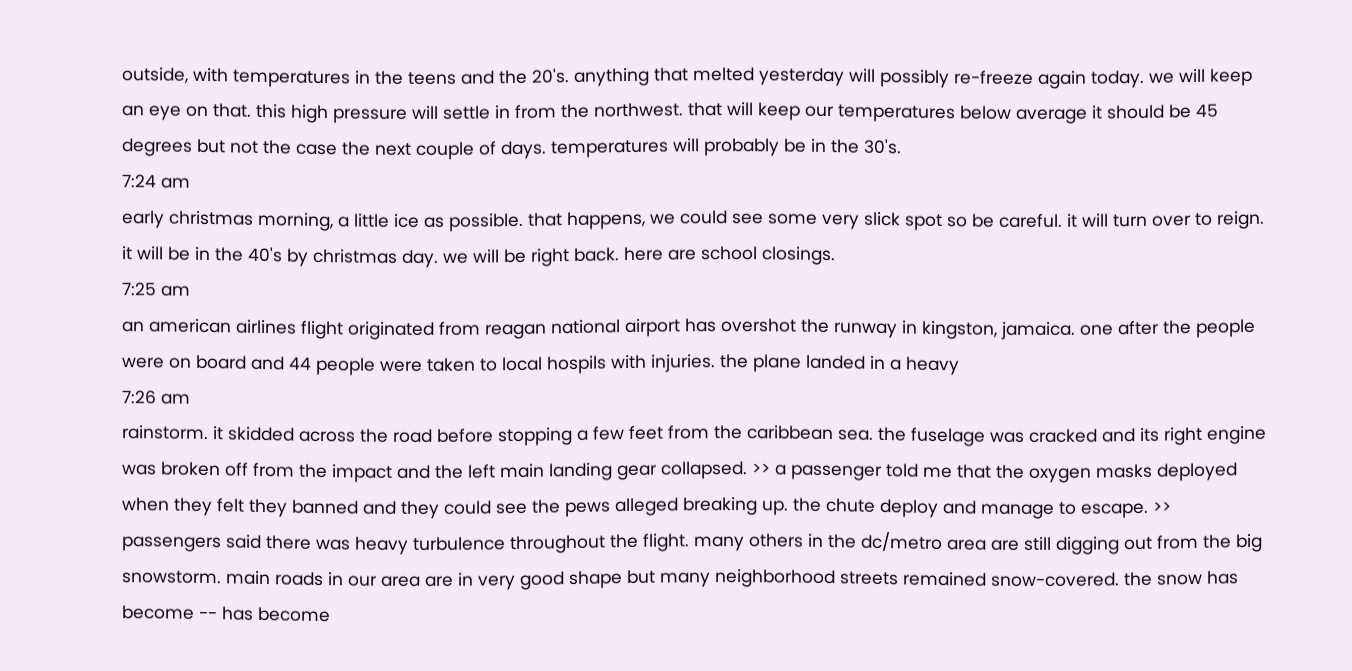outside, with temperatures in the teens and the 20's. anything that melted yesterday will possibly re-freeze again today. we will keep an eye on that. this high pressure will settle in from the northwest. that will keep our temperatures below average it should be 45 degrees but not the case the next couple of days. temperatures will probably be in the 30's.
7:24 am
early christmas morning, a little ice as possible. that happens, we could see some very slick spot so be careful. it will turn over to reign. it will be in the 40's by christmas day. we will be right back. here are school closings.
7:25 am
an american airlines flight originated from reagan national airport has overshot the runway in kingston, jamaica. one after the people were on board and 44 people were taken to local hospils with injuries. the plane landed in a heavy
7:26 am
rainstorm. it skidded across the road before stopping a few feet from the caribbean sea. the fuselage was cracked and its right engine was broken off from the impact and the left main landing gear collapsed. >> a passenger told me that the oxygen masks deployed when they felt they banned and they could see the pews alleged breaking up. the chute deploy and manage to escape. >> passengers said there was heavy turbulence throughout the flight. many others in the dc/metro area are still digging out from the big snowstorm. main roads in our area are in very good shape but many neighborhood streets remained snow-covered. the snow has become -- has become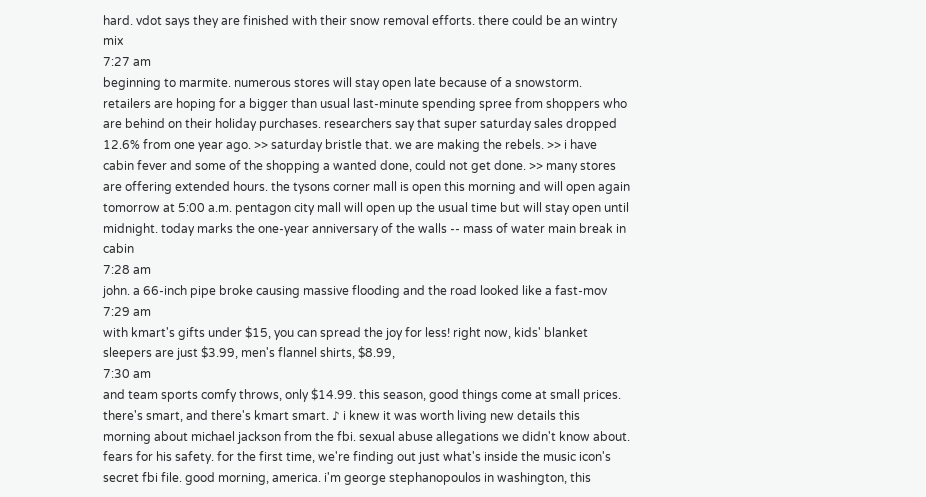hard. vdot says they are finished with their snow removal efforts. there could be an wintry mix
7:27 am
beginning to marmite. numerous stores will stay open late because of a snowstorm. retailers are hoping for a bigger than usual last-minute spending spree from shoppers who are behind on their holiday purchases. researchers say that super saturday sales dropped 12.6% from one year ago. >> saturday bristle that. we are making the rebels. >> i have cabin fever and some of the shopping a wanted done, could not get done. >> many stores are offering extended hours. the tysons corner mall is open this morning and will open again tomorrow at 5:00 a.m. pentagon city mall will open up the usual time but will stay open until midnight. today marks the one-year anniversary of the walls -- mass of water main break in cabin
7:28 am
john. a 66-inch pipe broke causing massive flooding and the road looked like a fast-mov
7:29 am
with kmart's gifts under $15, you can spread the joy for less! right now, kids' blanket sleepers are just $3.99, men's flannel shirts, $8.99,
7:30 am
and team sports comfy throws, only $14.99. this season, good things come at small prices. there's smart, and there's kmart smart. ♪ i knew it was worth living new details this morning about michael jackson from the fbi. sexual abuse allegations we didn't know about. fears for his safety. for the first time, we're finding out just what's inside the music icon's secret fbi file. good morning, america. i'm george stephanopoulos in washington, this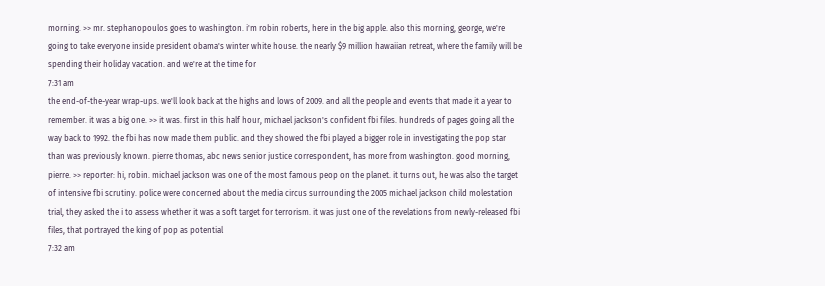morning. >> mr. stephanopoulos goes to washington. i'm robin roberts, here in the big apple. also this morning, george, we're going to take everyone inside president obama's winter white house. the nearly $9 million hawaiian retreat, where the family will be spending their holiday vacation. and we're at the time for
7:31 am
the end-of-the-year wrap-ups. we'll look back at the highs and lows of 2009. and all the people and events that made it a year to remember. it was a big one. >> it was. first in this half hour, michael jackson's confident fbi files. hundreds of pages going all the way back to 1992. the fbi has now made them public. and they showed the fbi played a bigger role in investigating the pop star than was previously known. pierre thomas, abc news senior justice correspondent, has more from washington. good morning, pierre. >> reporter: hi, robin. michael jackson was one of the most famous peop on the planet. it turns out, he was also the target of intensive fbi scrutiny. police were concerned about the media circus surrounding the 2005 michael jackson child molestation trial, they asked the i to assess whether it was a soft target for terrorism. it was just one of the revelations from newly-released fbi files, that portrayed the king of pop as potential
7:32 am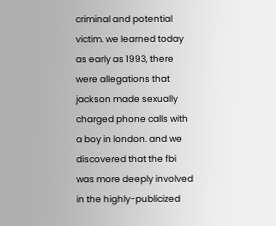criminal and potential victim. we learned today as early as 1993, there were allegations that jackson made sexually charged phone calls with a boy in london. and we discovered that the fbi was more deeply involved in the highly-publicized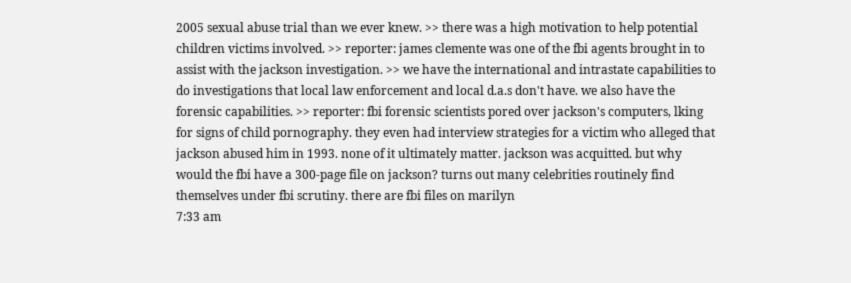2005 sexual abuse trial than we ever knew. >> there was a high motivation to help potential children victims involved. >> reporter: james clemente was one of the fbi agents brought in to assist with the jackson investigation. >> we have the international and intrastate capabilities to do investigations that local law enforcement and local d.a.s don't have. we also have the forensic capabilities. >> reporter: fbi forensic scientists pored over jackson's computers, lking for signs of child pornography. they even had interview strategies for a victim who alleged that jackson abused him in 1993. none of it ultimately matter. jackson was acquitted. but why would the fbi have a 300-page file on jackson? turns out many celebrities routinely find themselves under fbi scrutiny. there are fbi files on marilyn
7:33 am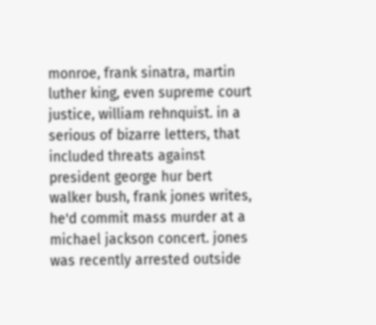monroe, frank sinatra, martin luther king, even supreme court justice, william rehnquist. in a serious of bizarre letters, that included threats against president george hur bert walker bush, frank jones writes, he'd commit mass murder at a michael jackson concert. jones was recently arrested outside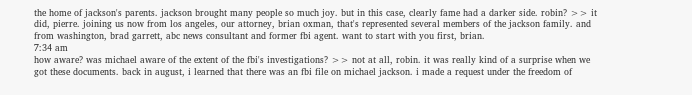the home of jackson's parents. jackson brought many people so much joy. but in this case, clearly fame had a darker side. robin? >> it did, pierre. joining us now from los angeles, our attorney, brian oxman, that's represented several members of the jackson family. and from washington, brad garrett, abc news consultant and former fbi agent. want to start with you first, brian.
7:34 am
how aware? was michael aware of the extent of the fbi's investigations? >> not at all, robin. it was really kind of a surprise when we got these documents. back in august, i learned that there was an fbi file on michael jackson. i made a request under the freedom of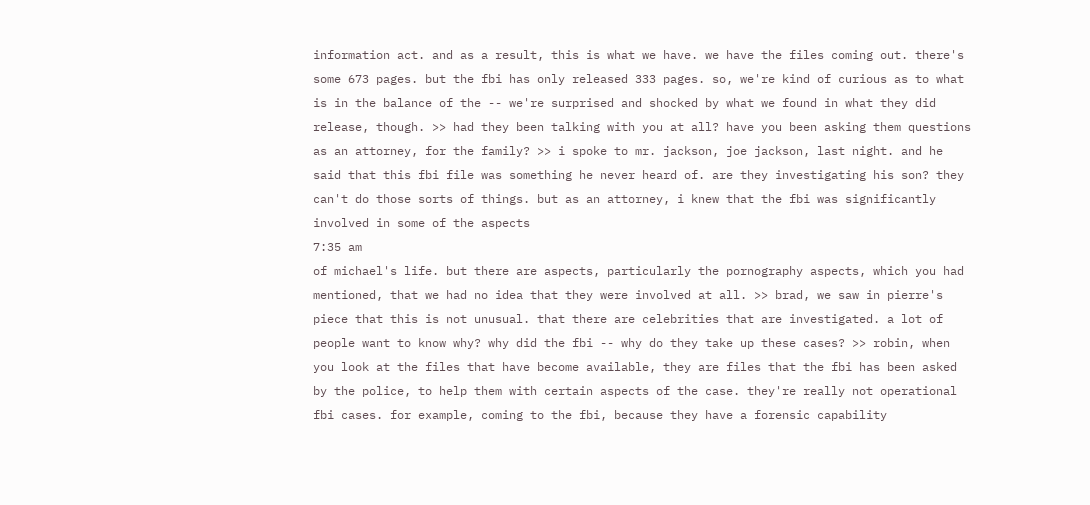information act. and as a result, this is what we have. we have the files coming out. there's some 673 pages. but the fbi has only released 333 pages. so, we're kind of curious as to what is in the balance of the -- we're surprised and shocked by what we found in what they did release, though. >> had they been talking with you at all? have you been asking them questions as an attorney, for the family? >> i spoke to mr. jackson, joe jackson, last night. and he said that this fbi file was something he never heard of. are they investigating his son? they can't do those sorts of things. but as an attorney, i knew that the fbi was significantly involved in some of the aspects
7:35 am
of michael's life. but there are aspects, particularly the pornography aspects, which you had mentioned, that we had no idea that they were involved at all. >> brad, we saw in pierre's piece that this is not unusual. that there are celebrities that are investigated. a lot of people want to know why? why did the fbi -- why do they take up these cases? >> robin, when you look at the files that have become available, they are files that the fbi has been asked by the police, to help them with certain aspects of the case. they're really not operational fbi cases. for example, coming to the fbi, because they have a forensic capability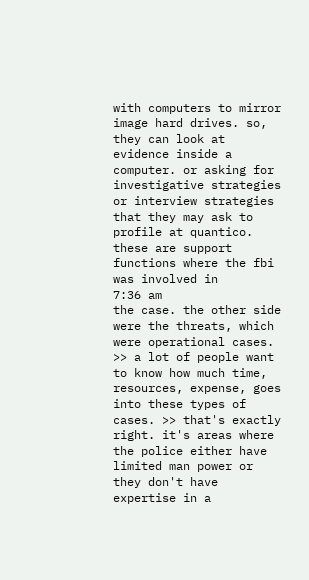with computers to mirror image hard drives. so, they can look at evidence inside a computer. or asking for investigative strategies or interview strategies that they may ask to profile at quantico. these are support functions where the fbi was involved in
7:36 am
the case. the other side were the threats, which were operational cases. >> a lot of people want to know how much time, resources, expense, goes into these types of cases. >> that's exactly right. it's areas where the police either have limited man power or they don't have expertise in a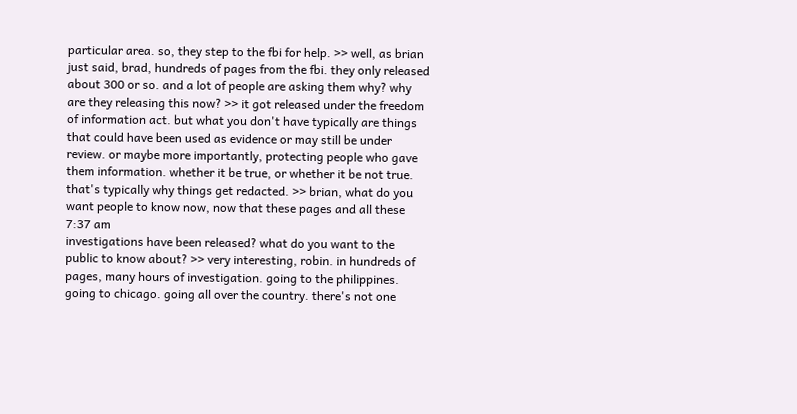particular area. so, they step to the fbi for help. >> well, as brian just said, brad, hundreds of pages from the fbi. they only released about 300 or so. and a lot of people are asking them why? why are they releasing this now? >> it got released under the freedom of information act. but what you don't have typically are things that could have been used as evidence or may still be under review. or maybe more importantly, protecting people who gave them information. whether it be true, or whether it be not true. that's typically why things get redacted. >> brian, what do you want people to know now, now that these pages and all these
7:37 am
investigations have been released? what do you want to the public to know about? >> very interesting, robin. in hundreds of pages, many hours of investigation. going to the philippines. going to chicago. going all over the country. there's not one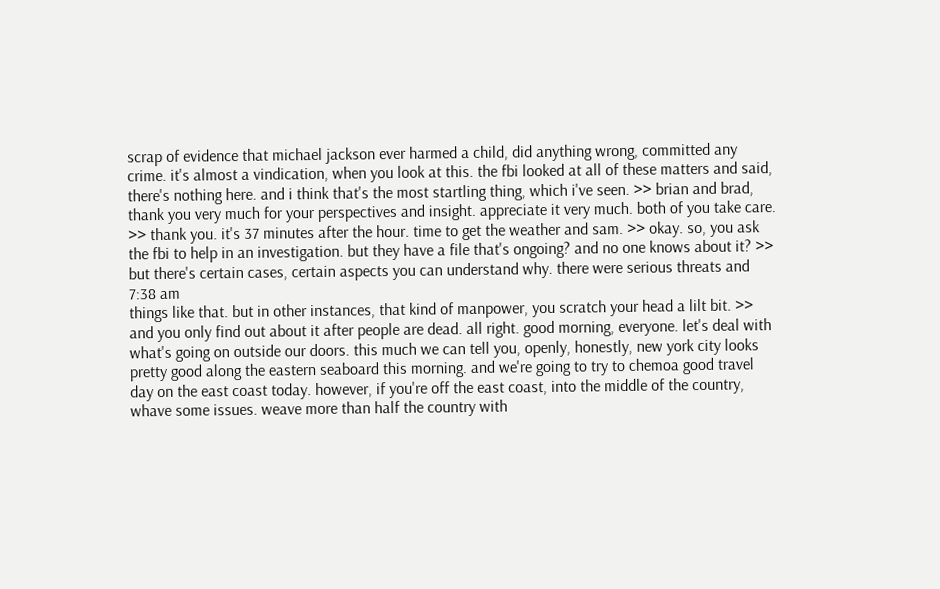scrap of evidence that michael jackson ever harmed a child, did anything wrong, committed any crime. it's almost a vindication, when you look at this. the fbi looked at all of these matters and said, there's nothing here. and i think that's the most startling thing, which i've seen. >> brian and brad, thank you very much for your perspectives and insight. appreciate it very much. both of you take care. >> thank you. it's 37 minutes after the hour. time to get the weather and sam. >> okay. so, you ask the fbi to help in an investigation. but they have a file that's ongoing? and no one knows about it? >> but there's certain cases, certain aspects you can understand why. there were serious threats and
7:38 am
things like that. but in other instances, that kind of manpower, you scratch your head a lilt bit. >> and you only find out about it after people are dead. all right. good morning, everyone. let's deal with what's going on outside our doors. this much we can tell you, openly, honestly, new york city looks pretty good along the eastern seaboard this morning. and we're going to try to chemoa good travel day on the east coast today. however, if you're off the east coast, into the middle of the country, whave some issues. weave more than half the country with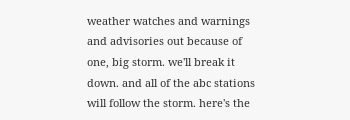weather watches and warnings and advisories out because of one, big storm. we'll break it down. and all of the abc stations will follow the storm. here's the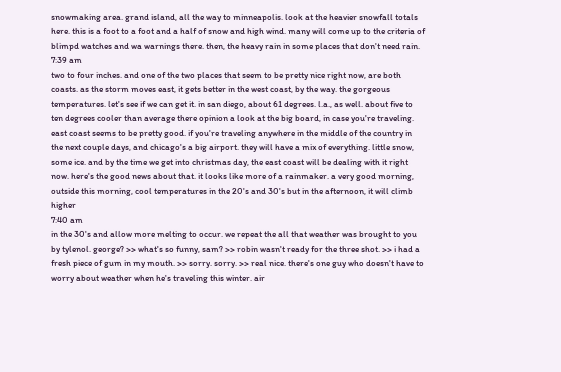snowmaking area. grand island, all the way to minneapolis. look at the heavier snowfall totals here. this is a foot to a foot and a half of snow and high wind. many will come up to the criteria of blimpd watches and wa warnings there. then, the heavy rain in some places that don't need rain.
7:39 am
two to four inches. and one of the two places that seem to be pretty nice right now, are both coasts. as the storm moves east, it gets better in the west coast, by the way. the gorgeous temperatures. let's see if we can get it. in san diego, about 61 degrees. l.a., as well. about five to ten degrees cooler than average there opinion a look at the big board, in case you're traveling. east coast seems to be pretty good. if you're traveling anywhere in the middle of the country in the next couple days, and chicago's a big airport. they will have a mix of everything. little snow, some ice. and by the time we get into christmas day, the east coast will be dealing with it right now. here's the good news about that. it looks like more of a rainmaker. a very good morning, outside this morning, cool temperatures in the 20's and 30's but in the afternoon, it will climb higher
7:40 am
in the 30's and allow more melting to occur. we repeat the all that weather was brought to you by tylenol. george? >> what's so funny, sam? >> robin wasn't ready for the three shot. >> i had a fresh piece of gum in my mouth. >> sorry. sorry. >> real nice. there's one guy who doesn't have to worry about weather when he's traveling this winter. air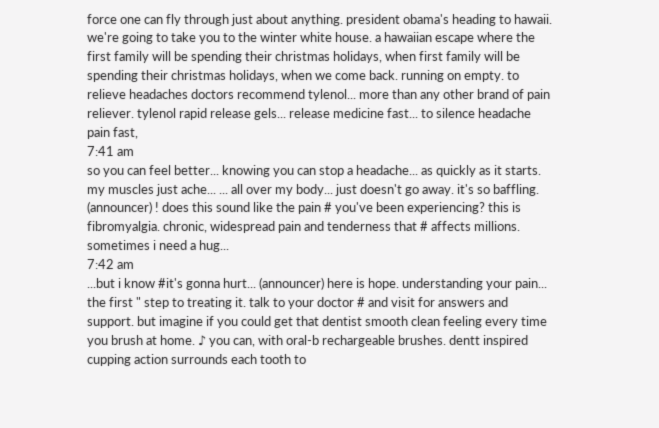force one can fly through just about anything. president obama's heading to hawaii. we're going to take you to the winter white house. a hawaiian escape where the first family will be spending their christmas holidays, when first family will be spending their christmas holidays, when we come back. running on empty. to relieve headaches doctors recommend tylenol... more than any other brand of pain reliever. tylenol rapid release gels... release medicine fast... to silence headache pain fast,
7:41 am
so you can feel better... knowing you can stop a headache... as quickly as it starts. my muscles just ache... ... all over my body... just doesn't go away. it's so baffling. (announcer) ! does this sound like the pain # you've been experiencing? this is fibromyalgia. chronic, widespread pain and tenderness that # affects millions. sometimes i need a hug...
7:42 am
...but i know #it's gonna hurt... (announcer) here is hope. understanding your pain... the first " step to treating it. talk to your doctor # and visit for answers and support. but imagine if you could get that dentist smooth clean feeling every time you brush at home. ♪ you can, with oral-b rechargeable brushes. dentt inspired cupping action surrounds each tooth to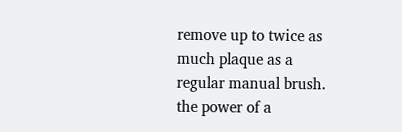remove up to twice as much plaque as a regular manual brush. the power of a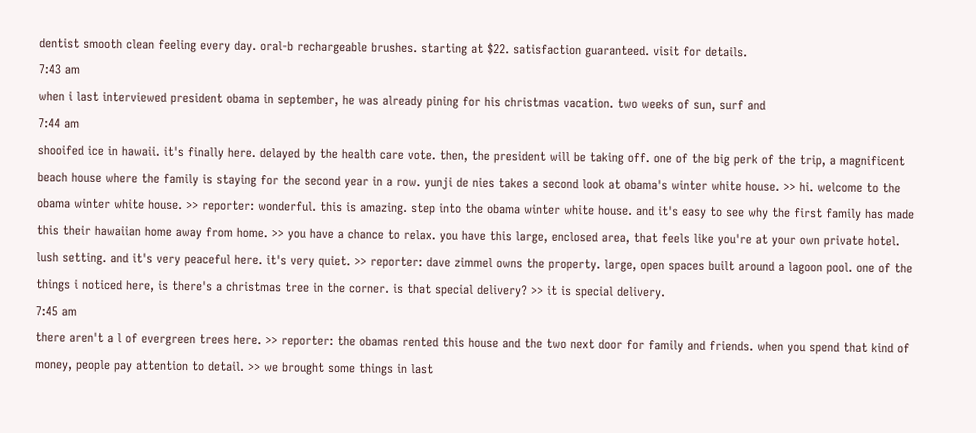dentist smooth clean feeling every day. oral-b rechargeable brushes. starting at $22. satisfaction guaranteed. visit for details.
7:43 am
when i last interviewed president obama in september, he was already pining for his christmas vacation. two weeks of sun, surf and
7:44 am
shooifed ice in hawaii. it's finally here. delayed by the health care vote. then, the president will be taking off. one of the big perk of the trip, a magnificent beach house where the family is staying for the second year in a row. yunji de nies takes a second look at obama's winter white house. >> hi. welcome to the obama winter white house. >> reporter: wonderful. this is amazing. step into the obama winter white house. and it's easy to see why the first family has made this their hawaiian home away from home. >> you have a chance to relax. you have this large, enclosed area, that feels like you're at your own private hotel. lush setting. and it's very peaceful here. it's very quiet. >> reporter: dave zimmel owns the property. large, open spaces built around a lagoon pool. one of the things i noticed here, is there's a christmas tree in the corner. is that special delivery? >> it is special delivery.
7:45 am
there aren't a l of evergreen trees here. >> reporter: the obamas rented this house and the two next door for family and friends. when you spend that kind of money, people pay attention to detail. >> we brought some things in last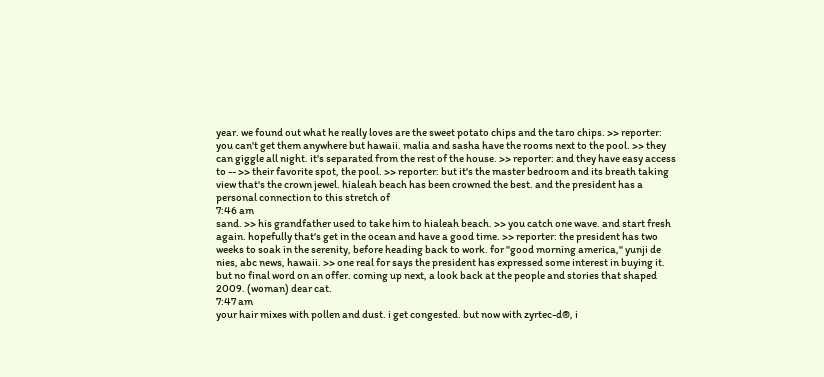year. we found out what he really loves are the sweet potato chips and the taro chips. >> reporter: you can't get them anywhere but hawaii. malia and sasha have the rooms next to the pool. >> they can giggle all night. it's separated from the rest of the house. >> reporter: and they have easy access to -- >> their favorite spot, the pool. >> reporter: but it's the master bedroom and its breath taking view that's the crown jewel. hialeah beach has been crowned the best. and the president has a personal connection to this stretch of
7:46 am
sand. >> his grandfather used to take him to hialeah beach. >> you catch one wave. and start fresh again. hopefully that's get in the ocean and have a good time. >> reporter: the president has two weeks to soak in the serenity, before heading back to work. for "good morning america," yunji de nies, abc news, hawaii. >> one real for says the president has expressed some interest in buying it. but no final word on an offer. coming up next, a look back at the people and stories that shaped 2009. (woman) dear cat.
7:47 am
your hair mixes with pollen and dust. i get congested. but now with zyrtec-d®, i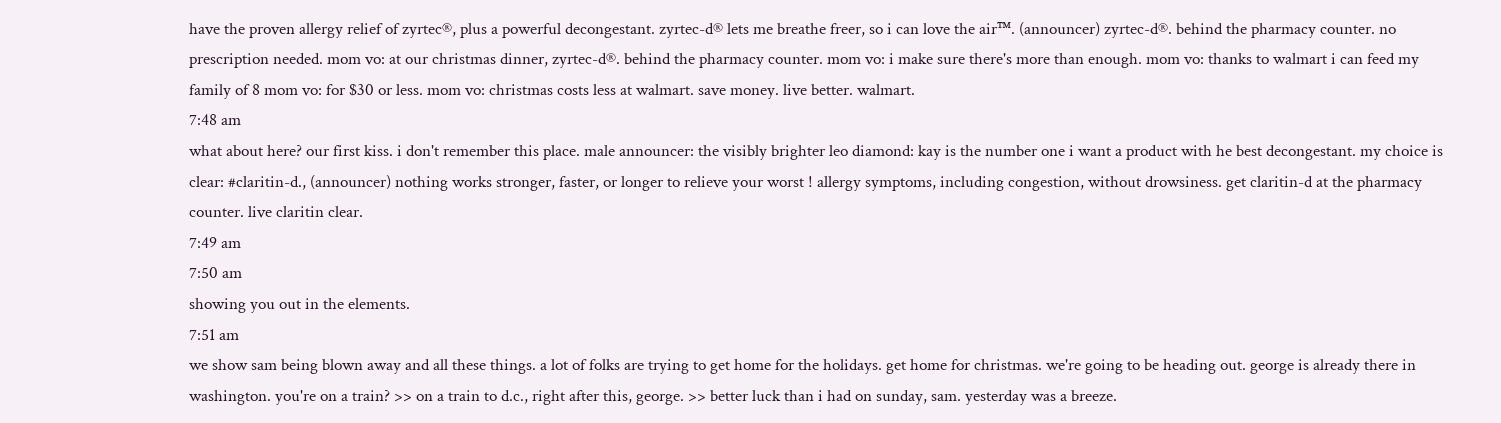have the proven allergy relief of zyrtec®, plus a powerful decongestant. zyrtec-d® lets me breathe freer, so i can love the air™. (announcer) zyrtec-d®. behind the pharmacy counter. no prescription needed. mom vo: at our christmas dinner, zyrtec-d®. behind the pharmacy counter. mom vo: i make sure there's more than enough. mom vo: thanks to walmart i can feed my family of 8 mom vo: for $30 or less. mom vo: christmas costs less at walmart. save money. live better. walmart.
7:48 am
what about here? our first kiss. i don't remember this place. male announcer: the visibly brighter leo diamond: kay is the number one i want a product with he best decongestant. my choice is clear: #claritin-d., (announcer) nothing works stronger, faster, or longer to relieve your worst ! allergy symptoms, including congestion, without drowsiness. get claritin-d at the pharmacy counter. live claritin clear.
7:49 am
7:50 am
showing you out in the elements.
7:51 am
we show sam being blown away and all these things. a lot of folks are trying to get home for the holidays. get home for christmas. we're going to be heading out. george is already there in washington. you're on a train? >> on a train to d.c., right after this, george. >> better luck than i had on sunday, sam. yesterday was a breeze.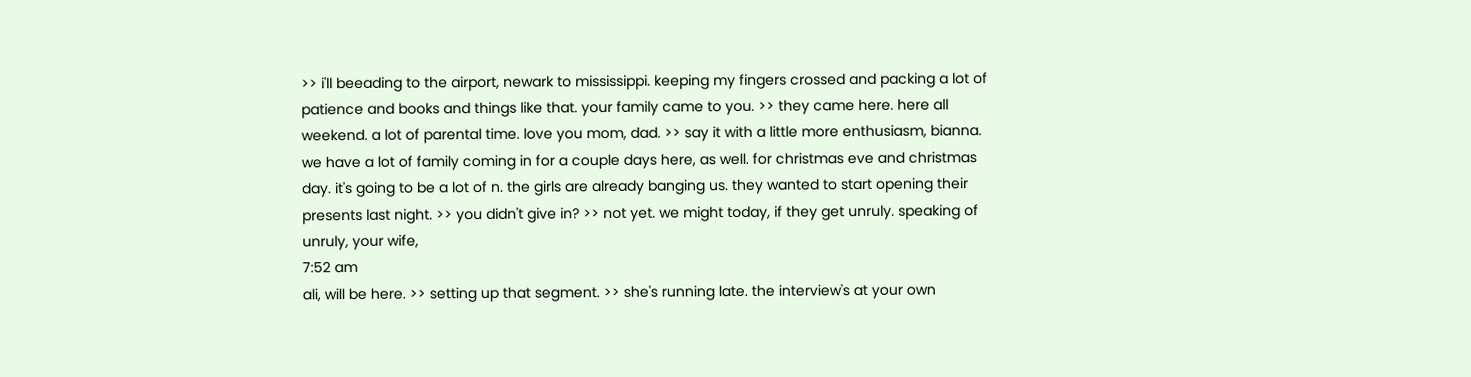>> i'll beeading to the airport, newark to mississippi. keeping my fingers crossed and packing a lot of patience and books and things like that. your family came to you. >> they came here. here all weekend. a lot of parental time. love you mom, dad. >> say it with a little more enthusiasm, bianna. we have a lot of family coming in for a couple days here, as well. for christmas eve and christmas day. it's going to be a lot of n. the girls are already banging us. they wanted to start opening their presents last night. >> you didn't give in? >> not yet. we might today, if they get unruly. speaking of unruly, your wife,
7:52 am
ali, will be here. >> setting up that segment. >> she's running late. the interview's at your own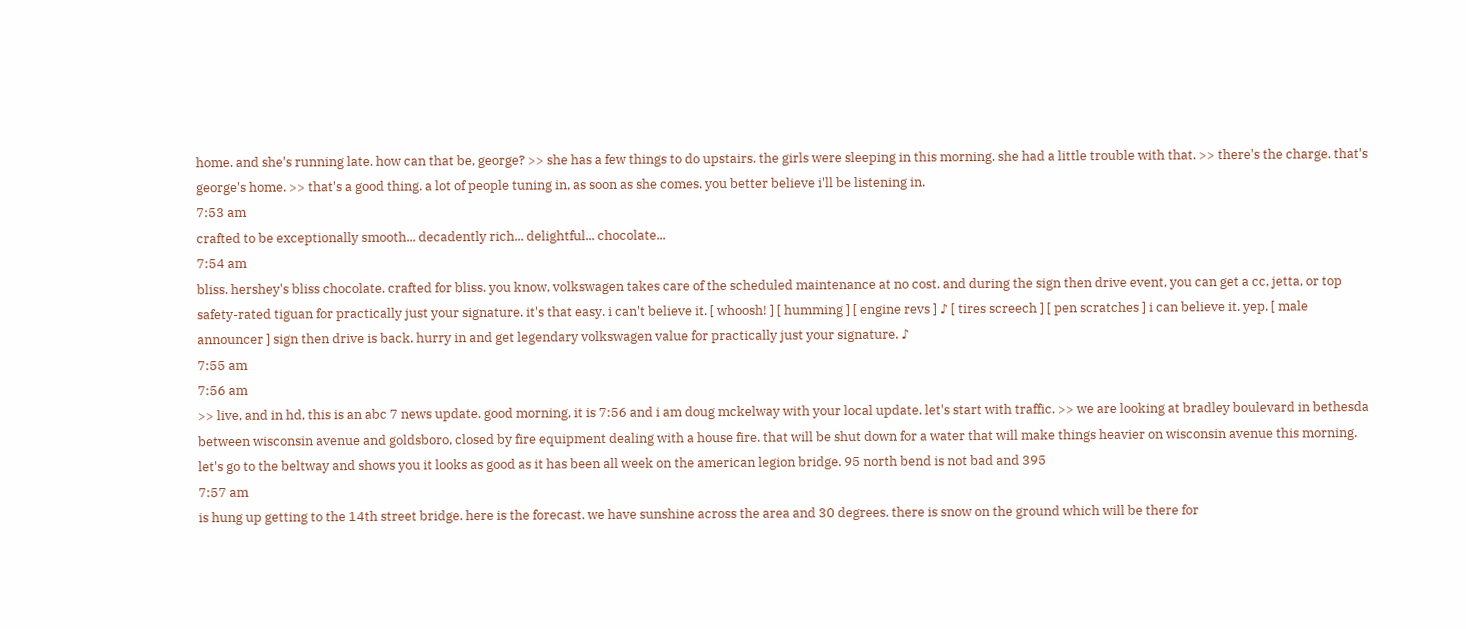home. and she's running late. how can that be, george? >> she has a few things to do upstairs. the girls were sleeping in this morning. she had a little trouble with that. >> there's the charge. that's george's home. >> that's a good thing. a lot of people tuning in, as soon as she comes. you better believe i'll be listening in.
7:53 am
crafted to be exceptionally smooth... decadently rich... delightful... chocolate...
7:54 am
bliss. hershey's bliss chocolate. crafted for bliss. you know, volkswagen takes care of the scheduled maintenance at no cost. and during the sign then drive event, you can get a cc, jetta, or top safety-rated tiguan for practically just your signature. it's that easy. i can't believe it. [ whoosh! ] [ humming ] [ engine revs ] ♪ [ tires screech ] [ pen scratches ] i can believe it. yep. [ male announcer ] sign then drive is back. hurry in and get legendary volkswagen value for practically just your signature. ♪
7:55 am
7:56 am
>> live, and in hd, this is an abc 7 news update. good morning, it is 7:56 and i am doug mckelway with your local update. let's start with traffic. >> we are looking at bradley boulevard in bethesda between wisconsin avenue and goldsboro, closed by fire equipment dealing with a house fire. that will be shut down for a water that will make things heavier on wisconsin avenue this morning. let's go to the beltway and shows you it looks as good as it has been all week on the american legion bridge. 95 north bend is not bad and 395
7:57 am
is hung up getting to the 14th street bridge. here is the forecast. we have sunshine across the area and 30 degrees. there is snow on the ground which will be there for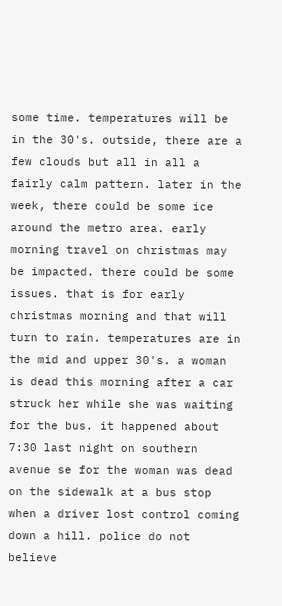some time. temperatures will be in the 30's. outside, there are a few clouds but all in all a fairly calm pattern. later in the week, there could be some ice around the metro area. early morning travel on christmas may be impacted. there could be some issues. that is for early christmas morning and that will turn to rain. temperatures are in the mid and upper 30's. a woman is dead this morning after a car struck her while she was waiting for the bus. it happened about 7:30 last night on southern avenue se for the woman was dead on the sidewalk at a bus stop when a driver lost control coming down a hill. police do not believe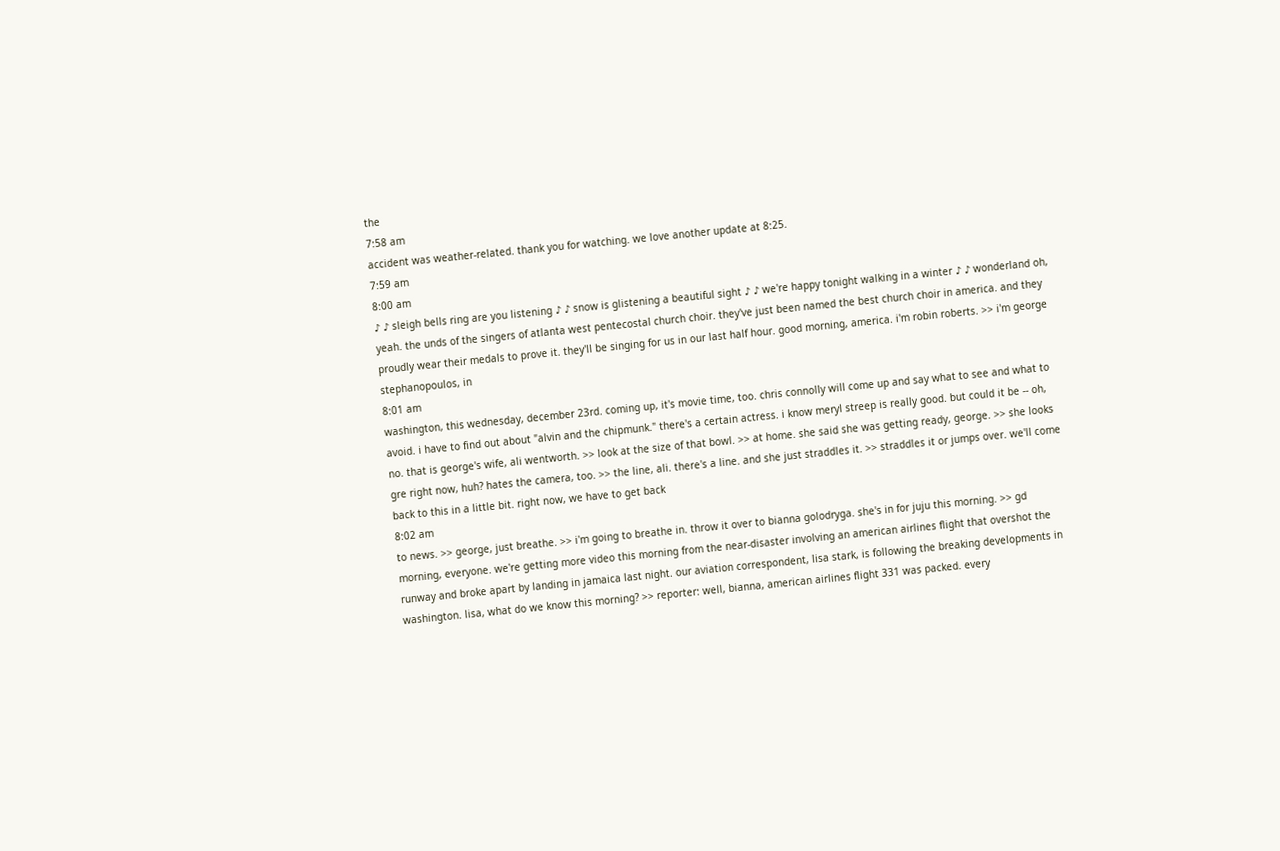the
7:58 am
accident was weather-related. thank you for watching. we love another update at 8:25.
7:59 am
8:00 am
♪ ♪ sleigh bells ring are you listening ♪ ♪ snow is glistening a beautiful sight ♪ ♪ we're happy tonight walking in a winter ♪ ♪ wonderland oh, yeah. the unds of the singers of atlanta west pentecostal church choir. they've just been named the best church choir in america. and they proudly wear their medals to prove it. they'll be singing for us in our last half hour. good morning, america. i'm robin roberts. >> i'm george stephanopoulos, in
8:01 am
washington, this wednesday, december 23rd. coming up, it's movie time, too. chris connolly will come up and say what to see and what to avoid. i have to find out about "alvin and the chipmunk." there's a certain actress. i know meryl streep is really good. but could it be -- oh, no. that is george's wife, ali wentworth. >> look at the size of that bowl. >> at home. she said she was getting ready, george. >> she looks gre right now, huh? hates the camera, too. >> the line, ali. there's a line. and she just straddles it. >> straddles it or jumps over. we'll come back to this in a little bit. right now, we have to get back
8:02 am
to news. >> george, just breathe. >> i'm going to breathe in. throw it over to bianna golodryga. she's in for juju this morning. >> gd morning, everyone. we're getting more video this morning from the near-disaster involving an american airlines flight that overshot the runway and broke apart by landing in jamaica last night. our aviation correspondent, lisa stark, is following the breaking developments in washington. lisa, what do we know this morning? >> reporter: well, bianna, american airlines flight 331 was packed. every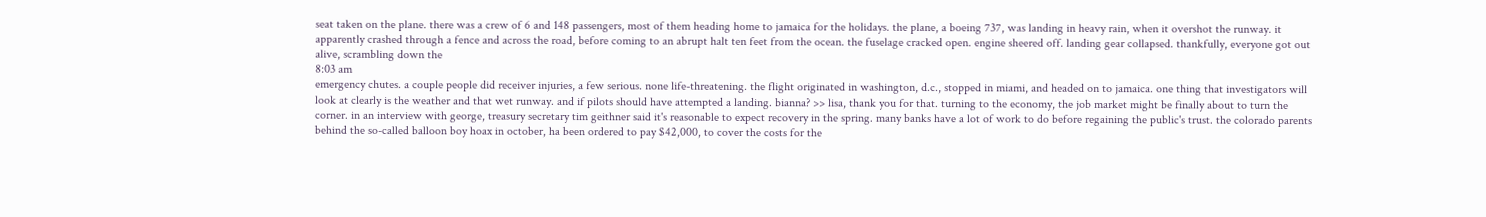seat taken on the plane. there was a crew of 6 and 148 passengers, most of them heading home to jamaica for the holidays. the plane, a boeing 737, was landing in heavy rain, when it overshot the runway. it apparently crashed through a fence and across the road, before coming to an abrupt halt ten feet from the ocean. the fuselage cracked open. engine sheered off. landing gear collapsed. thankfully, everyone got out alive, scrambling down the
8:03 am
emergency chutes. a couple people did receiver injuries, a few serious. none life-threatening. the flight originated in washington, d.c., stopped in miami, and headed on to jamaica. one thing that investigators will look at clearly is the weather and that wet runway. and if pilots should have attempted a landing. bianna? >> lisa, thank you for that. turning to the economy, the job market might be finally about to turn the corner. in an interview with george, treasury secretary tim geithner said it's reasonable to expect recovery in the spring. many banks have a lot of work to do before regaining the public's trust. the colorado parents behind the so-called balloon boy hoax in october, ha been ordered to pay $42,000, to cover the costs for the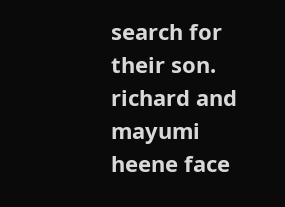search for their son. richard and mayumi heene face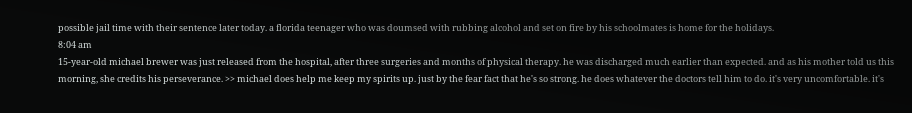possible jail time with their sentence later today. a florida teenager who was doumsed with rubbing alcohol and set on fire by his schoolmates is home for the holidays.
8:04 am
15-year-old michael brewer was just released from the hospital, after three surgeries and months of physical therapy. he was discharged much earlier than expected. and as his mother told us this morning, she credits his perseverance. >> michael does help me keep my spirits up. just by the fear fact that he's so strong. he does whatever the doctors tell him to do. it's very uncomfortable. it's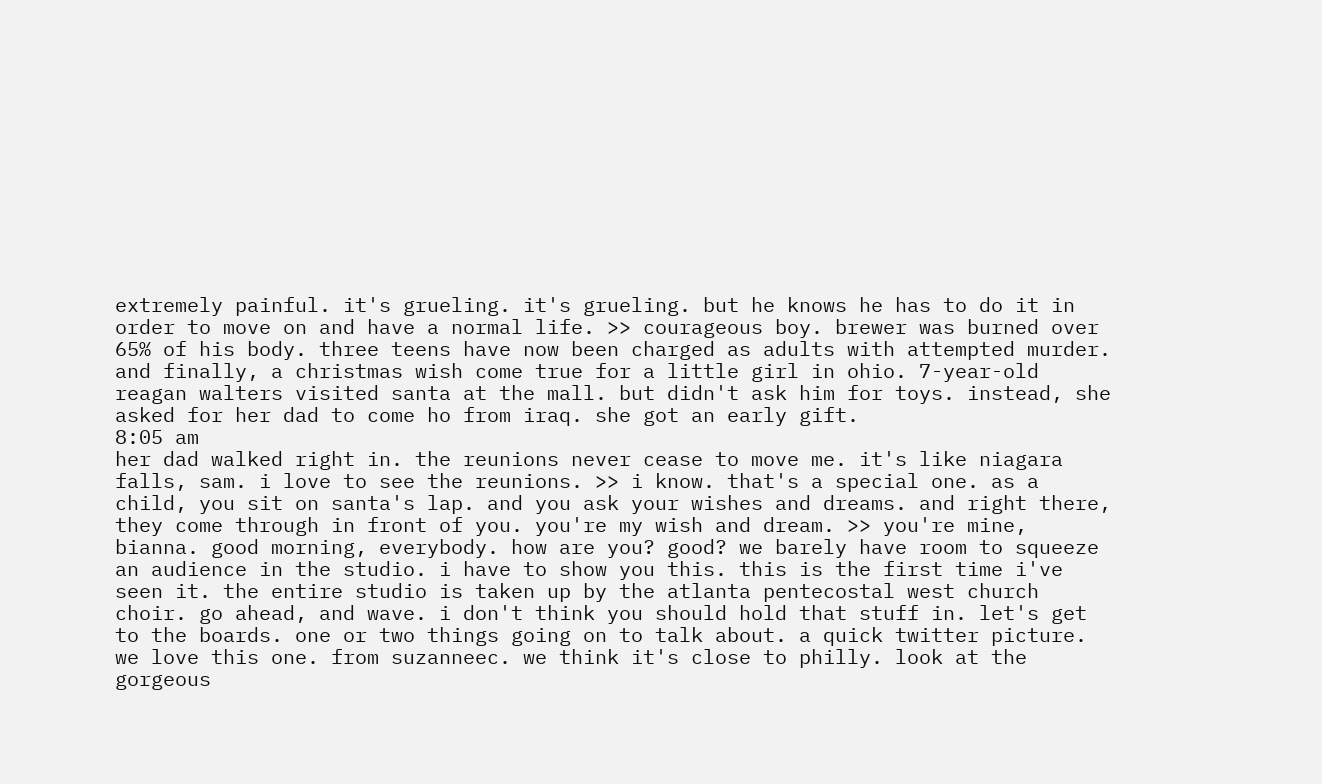extremely painful. it's grueling. it's grueling. but he knows he has to do it in order to move on and have a normal life. >> courageous boy. brewer was burned over 65% of his body. three teens have now been charged as adults with attempted murder. and finally, a christmas wish come true for a little girl in ohio. 7-year-old reagan walters visited santa at the mall. but didn't ask him for toys. instead, she asked for her dad to come ho from iraq. she got an early gift.
8:05 am
her dad walked right in. the reunions never cease to move me. it's like niagara falls, sam. i love to see the reunions. >> i know. that's a special one. as a child, you sit on santa's lap. and you ask your wishes and dreams. and right there, they come through in front of you. you're my wish and dream. >> you're mine, bianna. good morning, everybody. how are you? good? we barely have room to squeeze an audience in the studio. i have to show you this. this is the first time i've seen it. the entire studio is taken up by the atlanta pentecostal west church choir. go ahead, and wave. i don't think you should hold that stuff in. let's get to the boards. one or two things going on to talk about. a quick twitter picture. we love this one. from suzanneec. we think it's close to philly. look at the gorgeous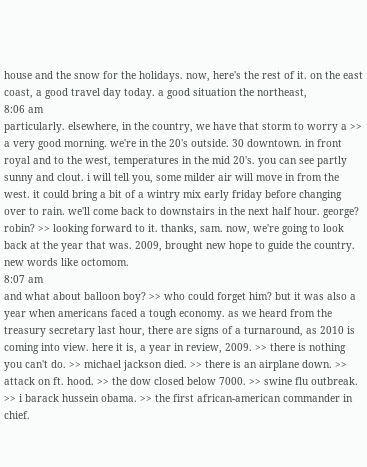house and the snow for the holidays. now, here's the rest of it. on the east coast, a good travel day today. a good situation the northeast,
8:06 am
particularly. elsewhere, in the country, we have that storm to worry a >> a very good morning. we're in the 20's outside. 30 downtown. in front royal and to the west, temperatures in the mid 20's. you can see partly sunny and clout. i will tell you, some milder air will move in from the west. it could bring a bit of a wintry mix early friday before changing over to rain. we'll come back to downstairs in the next half hour. george? robin? >> looking forward to it. thanks, sam. now, we're going to look back at the year that was. 2009, brought new hope to guide the country. new words like octomom.
8:07 am
and what about balloon boy? >> who could forget him? but it was also a year when americans faced a tough economy. as we heard from the treasury secretary last hour, there are signs of a turnaround, as 2010 is coming into view. here it is, a year in review, 2009. >> there is nothing you can't do. >> michael jackson died. >> there is an airplane down. >> attack on ft. hood. >> the dow closed below 7000. >> swine flu outbreak. >> i barack hussein obama. >> the first african-american commander in chief.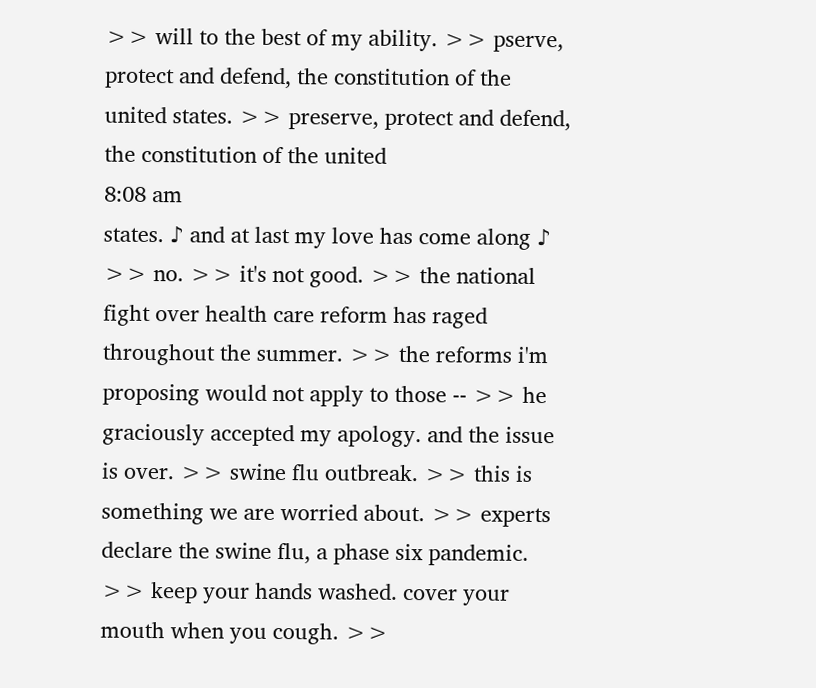>> will to the best of my ability. >> pserve, protect and defend, the constitution of the united states. >> preserve, protect and defend, the constitution of the united
8:08 am
states. ♪ and at last my love has come along ♪ >> no. >> it's not good. >> the national fight over health care reform has raged throughout the summer. >> the reforms i'm proposing would not apply to those -- >> he graciously accepted my apology. and the issue is over. >> swine flu outbreak. >> this is something we are worried about. >> experts declare the swine flu, a phase six pandemic. >> keep your hands washed. cover your mouth when you cough. >>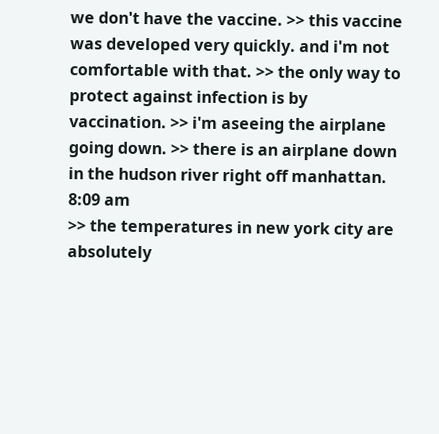we don't have the vaccine. >> this vaccine was developed very quickly. and i'm not comfortable with that. >> the only way to protect against infection is by vaccination. >> i'm aseeing the airplane going down. >> there is an airplane down in the hudson river right off manhattan.
8:09 am
>> the temperatures in new york city are absolutely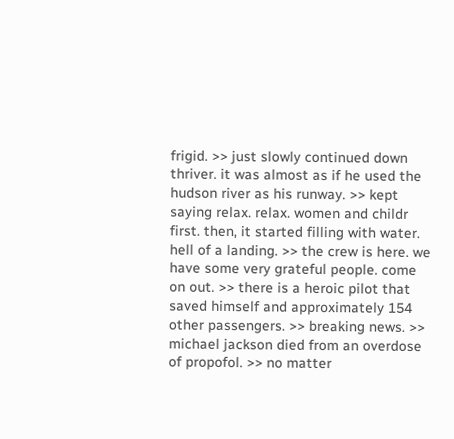frigid. >> just slowly continued down thriver. it was almost as if he used the hudson river as his runway. >> kept saying relax. relax. women and childr first. then, it started filling with water. hell of a landing. >> the crew is here. we have some very grateful people. come on out. >> there is a heroic pilot that saved himself and approximately 154 other passengers. >> breaking news. >> michael jackson died from an overdose of propofol. >> no matter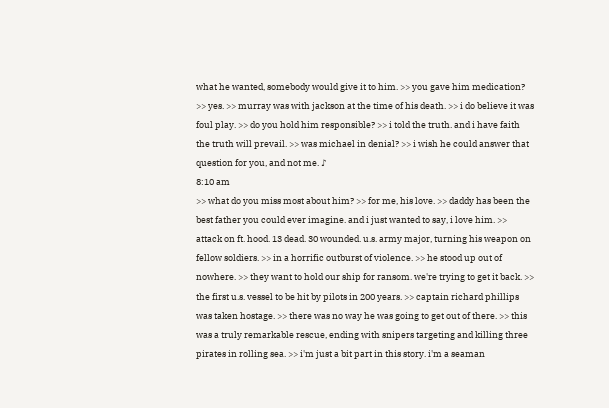what he wanted, somebody would give it to him. >> you gave him medication? >> yes. >> murray was with jackson at the time of his death. >> i do believe it was foul play. >> do you hold him responsible? >> i told the truth. and i have faith the truth will prevail. >> was michael in denial? >> i wish he could answer that question for you, and not me. ♪
8:10 am
>> what do you miss most about him? >> for me, his love. >> daddy has been the best father you could ever imagine. and i just wanted to say, i love him. >> attack on ft. hood. 13 dead. 30 wounded. u.s. army major, turning his weapon on fellow soldiers. >> in a horrific outburst of violence. >> he stood up out of nowhere. >> they want to hold our ship for ransom. we're trying to get it back. >> the first u.s. vessel to be hit by pilots in 200 years. >> captain richard phillips was taken hostage. >> there was no way he was going to get out of there. >> this was a truly remarkable rescue, ending with snipers targeting and killing three pirates in rolling sea. >> i'm just a bit part in this story. i'm a seaman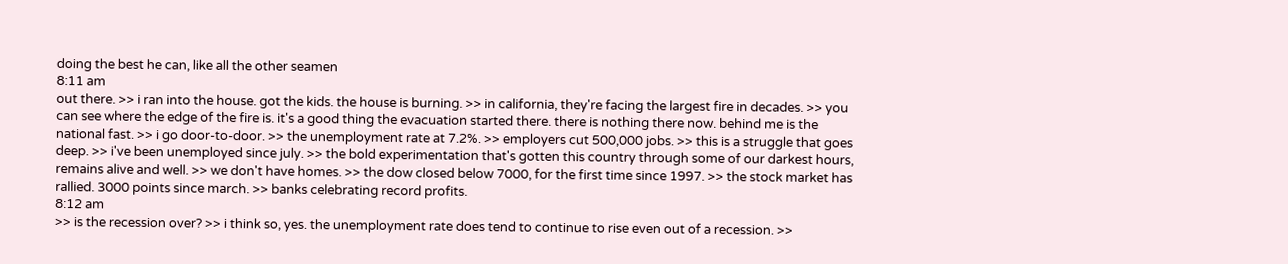doing the best he can, like all the other seamen
8:11 am
out there. >> i ran into the house. got the kids. the house is burning. >> in california, they're facing the largest fire in decades. >> you can see where the edge of the fire is. it's a good thing the evacuation started there. there is nothing there now. behind me is the national fast. >> i go door-to-door. >> the unemployment rate at 7.2%. >> employers cut 500,000 jobs. >> this is a struggle that goes deep. >> i've been unemployed since july. >> the bold experimentation that's gotten this country through some of our darkest hours, remains alive and well. >> we don't have homes. >> the dow closed below 7000, for the first time since 1997. >> the stock market has rallied. 3000 points since march. >> banks celebrating record profits.
8:12 am
>> is the recession over? >> i think so, yes. the unemployment rate does tend to continue to rise even out of a recession. >>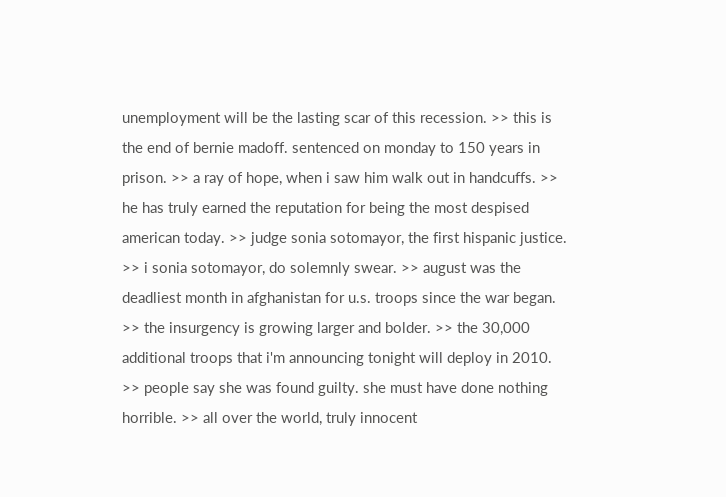unemployment will be the lasting scar of this recession. >> this is the end of bernie madoff. sentenced on monday to 150 years in prison. >> a ray of hope, when i saw him walk out in handcuffs. >> he has truly earned the reputation for being the most despised american today. >> judge sonia sotomayor, the first hispanic justice. >> i sonia sotomayor, do solemnly swear. >> august was the deadliest month in afghanistan for u.s. troops since the war began. >> the insurgency is growing larger and bolder. >> the 30,000 additional troops that i'm announcing tonight will deploy in 2010. >> people say she was found guilty. she must have done nothing horrible. >> all over the world, truly innocent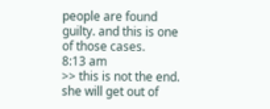people are found guilty. and this is one of those cases.
8:13 am
>> this is not the end. she will get out of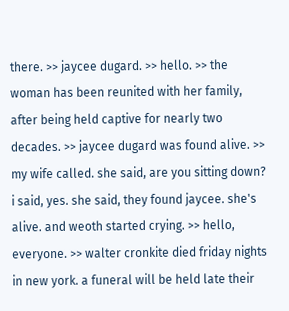there. >> jaycee dugard. >> hello. >> the woman has been reunited with her family, after being held captive for nearly two decades. >> jaycee dugard was found alive. >> my wife called. she said, are you sitting down? i said, yes. she said, they found jaycee. she's alive. and weoth started crying. >> hello, everyone. >> walter cronkite died friday nights in new york. a funeral will be held late their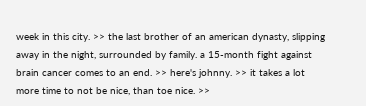week in this city. >> the last brother of an american dynasty, slipping away in the night, surrounded by family. a 15-month fight against brain cancer comes to an end. >> here's johnny. >> it takes a lot more time to not be nice, than toe nice. >>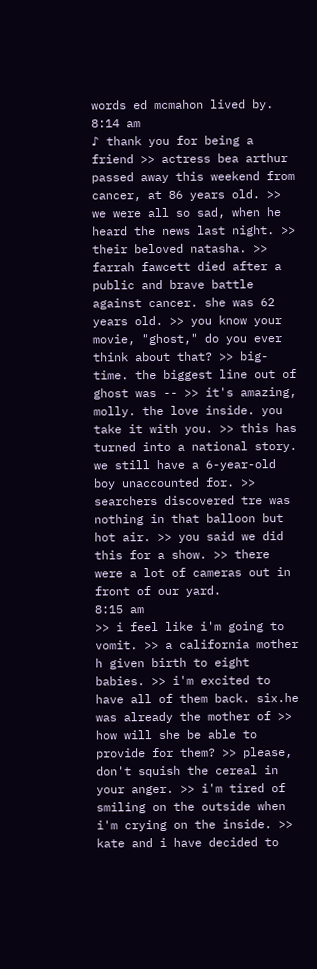words ed mcmahon lived by.
8:14 am
♪ thank you for being a friend >> actress bea arthur passed away this weekend from cancer, at 86 years old. >> we were all so sad, when he heard the news last night. >> their beloved natasha. >> farrah fawcett died after a public and brave battle against cancer. she was 62 years old. >> you know your movie, "ghost," do you ever think about that? >> big-time. the biggest line out of ghost was -- >> it's amazing, molly. the love inside. you take it with you. >> this has turned into a national story. we still have a 6-year-old boy unaccounted for. >> searchers discovered tre was nothing in that balloon but hot air. >> you said we did this for a show. >> there were a lot of cameras out in front of our yard.
8:15 am
>> i feel like i'm going to vomit. >> a california mother h given birth to eight babies. >> i'm excited to have all of them back. six.he was already the mother of >> how will she be able to provide for them? >> please, don't squish the cereal in your anger. >> i'm tired of smiling on the outside when i'm crying on the inside. >> kate and i have decided to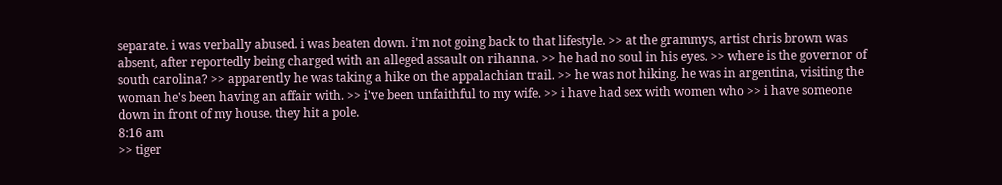separate. i was verbally abused. i was beaten down. i'm not going back to that lifestyle. >> at the grammys, artist chris brown was absent, after reportedly being charged with an alleged assault on rihanna. >> he had no soul in his eyes. >> where is the governor of south carolina? >> apparently he was taking a hike on the appalachian trail. >> he was not hiking. he was in argentina, visiting the woman he's been having an affair with. >> i've been unfaithful to my wife. >> i have had sex with women who >> i have someone down in front of my house. they hit a pole.
8:16 am
>> tiger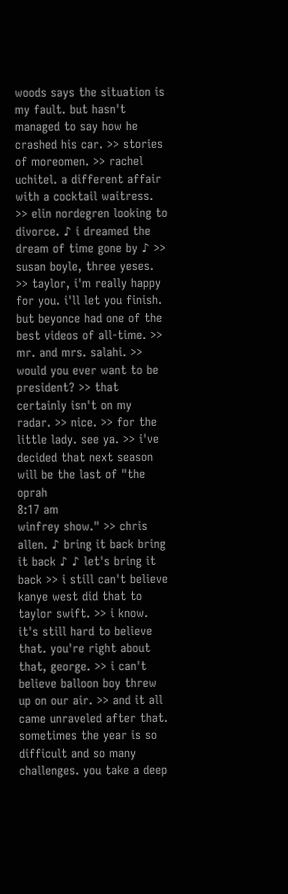woods says the situation is my fault. but hasn't managed to say how he crashed his car. >> stories of moreomen. >> rachel uchitel. a different affair with a cocktail waitress. >> elin nordegren looking to divorce. ♪ i dreamed the dream of time gone by ♪ >> susan boyle, three yeses. >> taylor, i'm really happy for you. i'll let you finish. but beyonce had one of the best videos of all-time. >> mr. and mrs. salahi. >> would you ever want to be president? >> that certainly isn't on my radar. >> nice. >> for the little lady. see ya. >> i've decided that next season will be the last of "the oprah
8:17 am
winfrey show." >> chris allen. ♪ bring it back bring it back ♪ ♪ let's bring it back >> i still can't believe kanye west did that to taylor swift. >> i know. it's still hard to believe that. you're right about that, george. >> i can't believe balloon boy threw up on our air. >> and it all came unraveled after that. sometimes the year is so difficult and so many challenges. you take a deep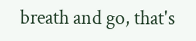breath and go, that's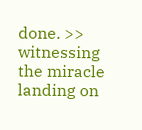done. >> witnessing the miracle landing on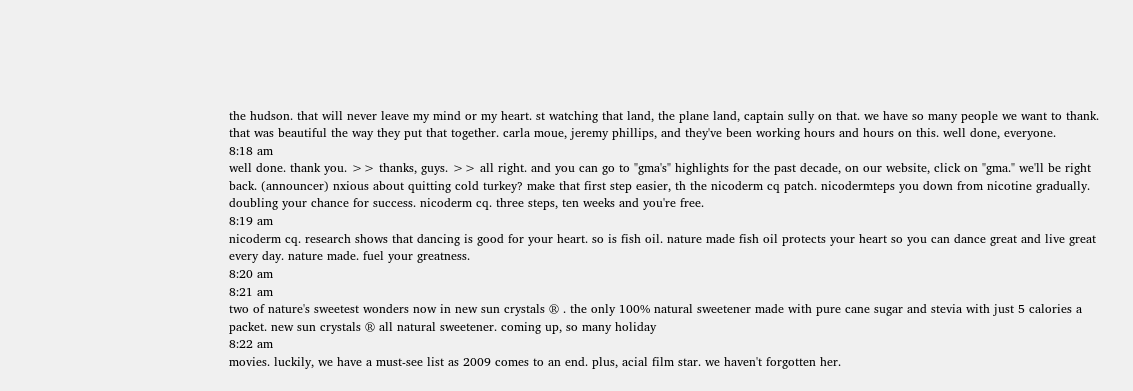the hudson. that will never leave my mind or my heart. st watching that land, the plane land, captain sully on that. we have so many people we want to thank. that was beautiful the way they put that together. carla moue, jeremy phillips, and they've been working hours and hours on this. well done, everyone.
8:18 am
well done. thank you. >> thanks, guys. >> all right. and you can go to "gma's" highlights for the past decade, on our website, click on "gma." we'll be right back. (announcer) nxious about quitting cold turkey? make that first step easier, th the nicoderm cq patch. nicodermteps you down from nicotine gradually. doubling your chance for success. nicoderm cq. three steps, ten weeks and you're free.
8:19 am
nicoderm cq. research shows that dancing is good for your heart. so is fish oil. nature made fish oil protects your heart so you can dance great and live great every day. nature made. fuel your greatness.
8:20 am
8:21 am
two of nature's sweetest wonders now in new sun crystals ® . the only 100% natural sweetener made with pure cane sugar and stevia with just 5 calories a packet. new sun crystals ® all natural sweetener. coming up, so many holiday
8:22 am
movies. luckily, we have a must-see list as 2009 comes to an end. plus, acial film star. we haven't forgotten her.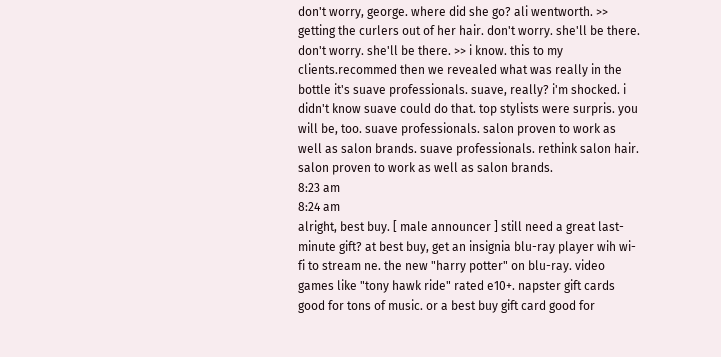don't worry, george. where did she go? ali wentworth. >> getting the curlers out of her hair. don't worry. she'll be there. don't worry. she'll be there. >> i know. this to my clients.recommed then we revealed what was really in the bottle it's suave professionals. suave, really? i'm shocked. i didn't know suave could do that. top stylists were surpris. you will be, too. suave professionals. salon proven to work as well as salon brands. suave professionals. rethink salon hair. salon proven to work as well as salon brands.
8:23 am
8:24 am
alright, best buy. [ male announcer ] still need a great last-minute gift? at best buy, get an insignia blu-ray player wih wi-fi to stream ne. the new "harry potter" on blu-ray. video games like "tony hawk ride" rated e10+. napster gift cards good for tons of music. or a best buy gift card good for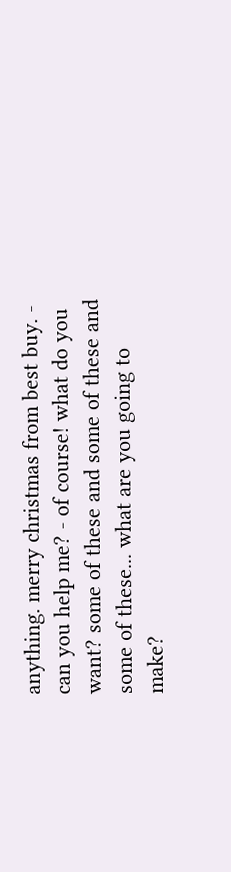anything. merry christmas from best buy. - can you help me? - of course! what do you want? some of these and some of these and some of these... what are you going to make?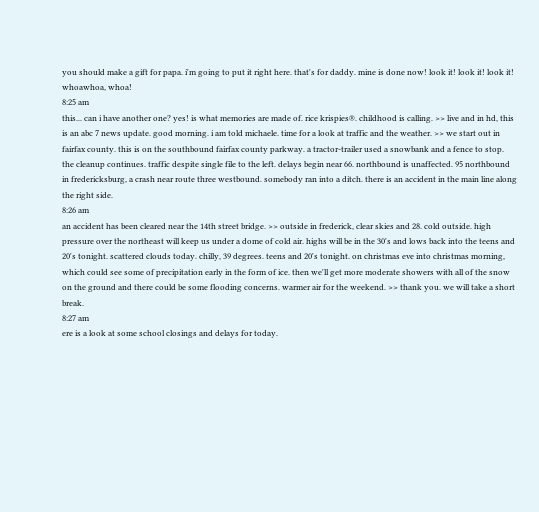you should make a gift for papa. i'm going to put it right here. that's for daddy. mine is done now! look it! look it! look it! whoawhoa, whoa!
8:25 am
this... can i have another one? yes! is what memories are made of. rice krispies®. childhood is calling. >> live and in hd, this is an abc 7 news update. good morning. i am told michaele. time for a look at traffic and the weather. >> we start out in fairfax county. this is on the southbound fairfax county parkway. a tractor-trailer used a snowbank and a fence to stop. the cleanup continues. traffic despite single file to the left. delays begin near 66. northbound is unaffected. 95 northbound in fredericksburg, a crash near route three westbound. somebody ran into a ditch. there is an accident in the main line along the right side.
8:26 am
an accident has been cleared near the 14th street bridge. >> outside in frederick, clear skies and 28. cold outside. high pressure over the northeast will keep us under a dome of cold air. highs will be in the 30's and lows back into the teens and 20's tonight. scattered clouds today. chilly, 39 degrees. teens and 20's tonight. on christmas eve into christmas morning, which could see some of precipitation early in the form of ice. then we'll get more moderate showers with all of the snow on the ground and there could be some flooding concerns. warmer air for the weekend. >> thank you. we will take a short break.
8:27 am
ere is a look at some school closings and delays for today.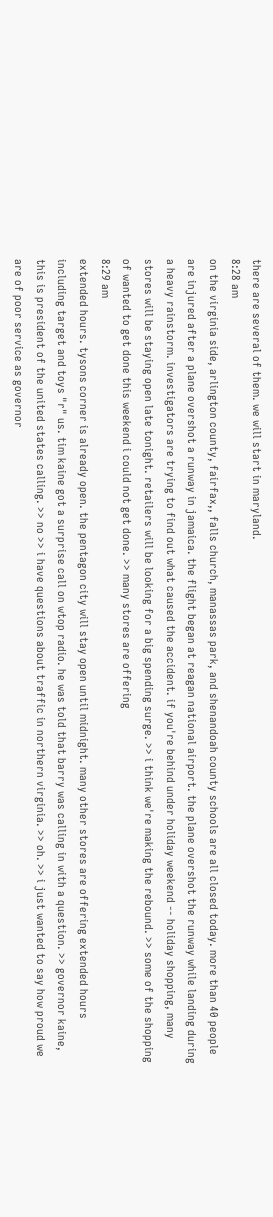there are several of them. we will start in maryland.
8:28 am
on the virginia side, arlington county, fairfax,, falls church, manassas park, and shenandoah county schools are all closed today. more than 40 people are injured after a plane overshot a runway in jamaica. the flight began at reagan national airport. the plane overshot the runway while landing during a heavy rainstorm. investigators are trying to find out what caused the accident. if you're behind under holiday weekend -- holiday shopping, many stores will be staying open late tonight. retailers will be looking for a big spending surge. >> i think we're making the rebound. >> some of the shopping of wanted to get done this weekend i could not get done. >> many stores are offering
8:29 am
extended hours. tysons corner is already open. the pentagon city will stay open until midnight. many other stores are offering extended hours including target and toys "r" us. tim kaine got a surprise call on wtop radio. he was told that barry was calling in with a question. >> governor kaine, this is president of the united states calling. >> no >> i have questions about traffic in northern virginia. >> oh. >> i just wanted to say how proud we are of poor service as governor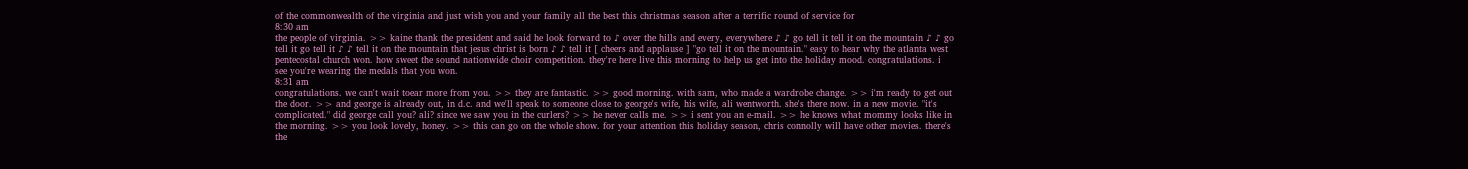of the commonwealth of the virginia and just wish you and your family all the best this christmas season after a terrific round of service for
8:30 am
the people of virginia. >> kaine thank the president and said he look forward to ♪ over the hills and every, everywhere ♪ ♪ go tell it tell it on the mountain ♪ ♪ go tell it go tell it ♪ ♪ tell it on the mountain that jesus christ is born ♪ ♪ tell it [ cheers and applause ] "go tell it on the mountain." easy to hear why the atlanta west pentecostal church won. how sweet the sound nationwide choir competition. they're here live this morning to help us get into the holiday mood. congratulations. i see you're wearing the medals that you won.
8:31 am
congratulations. we can't wait toear more from you. >> they are fantastic. >> good morning. with sam, who made a wardrobe change. >> i'm ready to get out the door. >> and george is already out, in d.c. and we'll speak to someone close to george's wife, his wife, ali wentworth. she's there now. in a new movie. "it's complicated." did george call you? ali? since we saw you in the curlers? >> he never calls me. >> i sent you an e-mail. >> he knows what mommy looks like in the morning. >> you look lovely, honey. >> this can go on the whole show. for your attention this holiday season, chris connolly will have other movies. there's the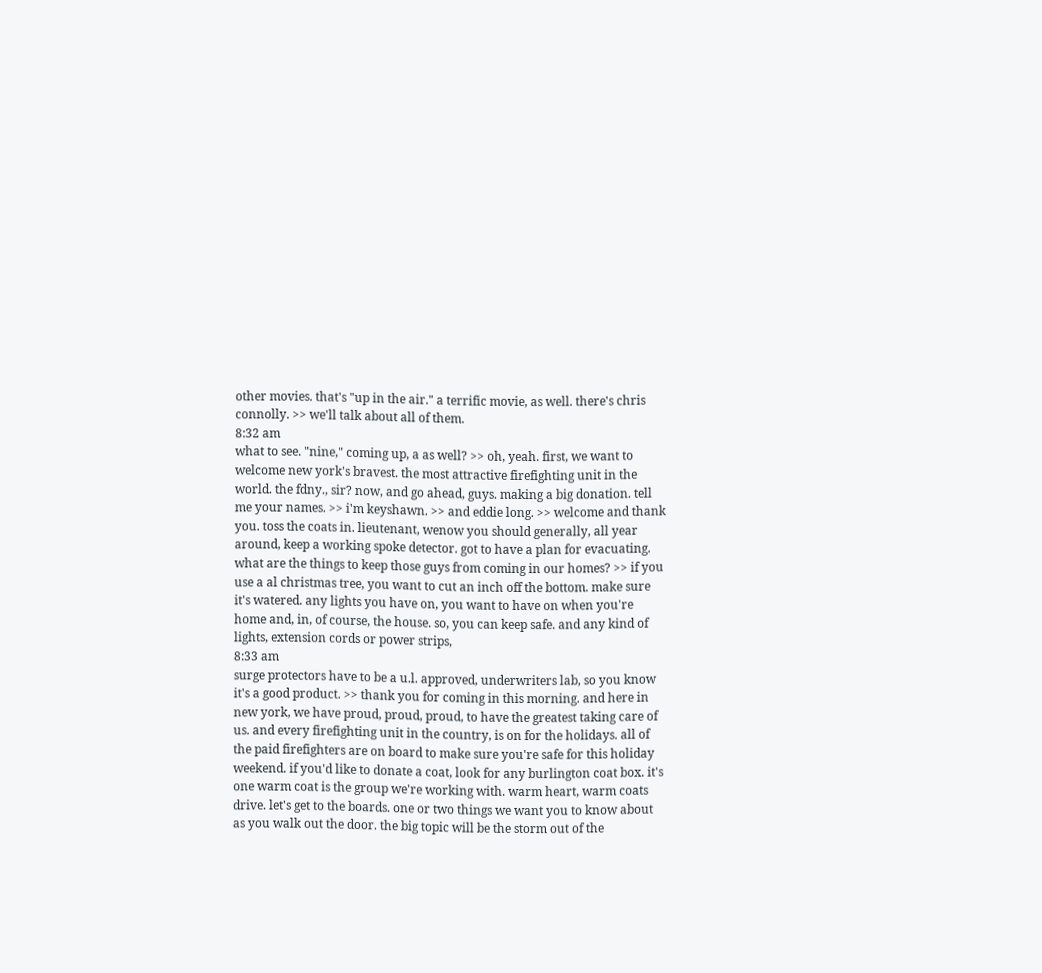other movies. that's "up in the air." a terrific movie, as well. there's chris connolly. >> we'll talk about all of them.
8:32 am
what to see. "nine," coming up, a as well? >> oh, yeah. first, we want to welcome new york's bravest. the most attractive firefighting unit in the world. the fdny., sir? now, and go ahead, guys. making a big donation. tell me your names. >> i'm keyshawn. >> and eddie long. >> welcome and thank you. toss the coats in. lieutenant, wenow you should generally, all year around, keep a working spoke detector. got to have a plan for evacuating. what are the things to keep those guys from coming in our homes? >> if you use a al christmas tree, you want to cut an inch off the bottom. make sure it's watered. any lights you have on, you want to have on when you're home and, in, of course, the house. so, you can keep safe. and any kind of lights, extension cords or power strips,
8:33 am
surge protectors have to be a u.l. approved, underwriters lab, so you know it's a good product. >> thank you for coming in this morning. and here in new york, we have proud, proud, proud, to have the greatest taking care of us. and every firefighting unit in the country, is on for the holidays. all of the paid firefighters are on board to make sure you're safe for this holiday weekend. if you'd like to donate a coat, look for any burlington coat box. it's one warm coat is the group we're working with. warm heart, warm coats drive. let's get to the boards. one or two things we want you to know about as you walk out the door. the big topic will be the storm out of the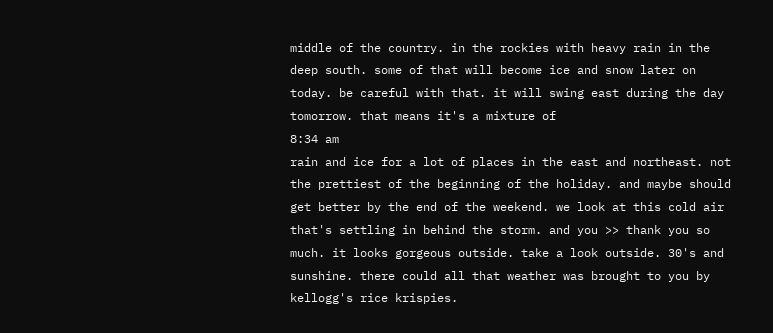middle of the country. in the rockies with heavy rain in the deep south. some of that will become ice and snow later on today. be careful with that. it will swing east during the day tomorrow. that means it's a mixture of
8:34 am
rain and ice for a lot of places in the east and northeast. not the prettiest of the beginning of the holiday. and maybe should get better by the end of the weekend. we look at this cold air that's settling in behind the storm. and you >> thank you so much. it looks gorgeous outside. take a look outside. 30's and sunshine. there could all that weather was brought to you by kellogg's rice krispies.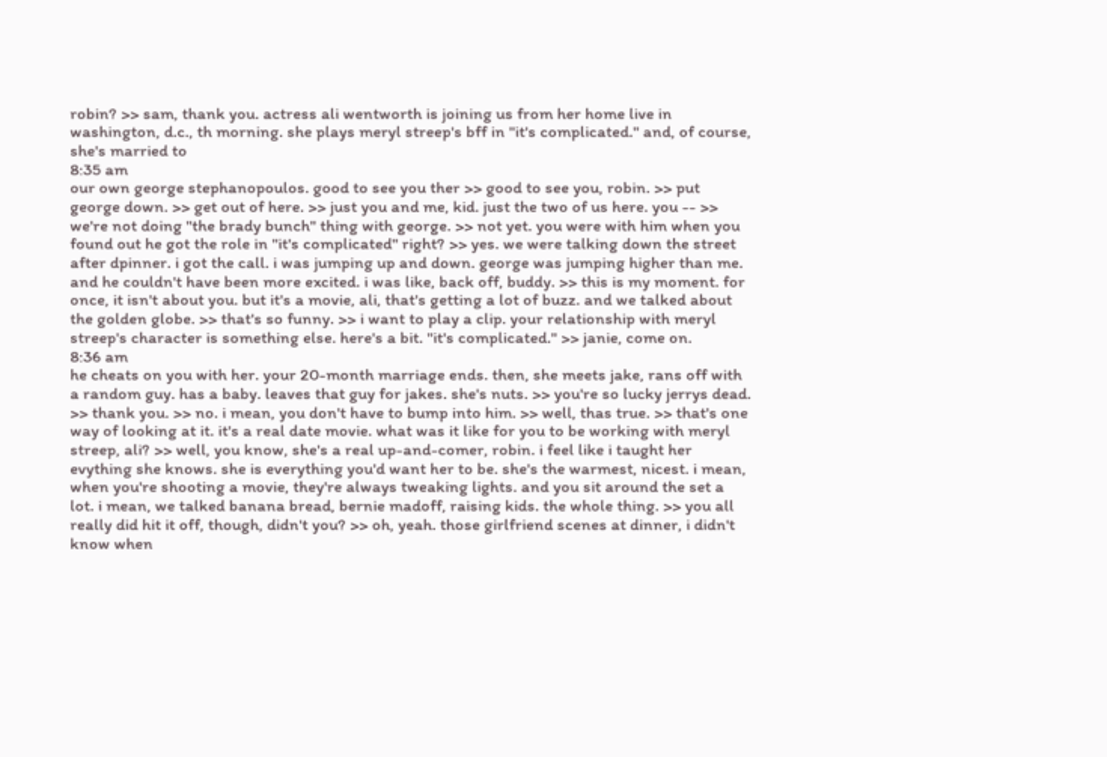robin? >> sam, thank you. actress ali wentworth is joining us from her home live in washington, d.c., th morning. she plays meryl streep's bff in "it's complicated." and, of course, she's married to
8:35 am
our own george stephanopoulos. good to see you ther >> good to see you, robin. >> put george down. >> get out of here. >> just you and me, kid. just the two of us here. you -- >> we're not doing "the brady bunch" thing with george. >> not yet. you were with him when you found out he got the role in "it's complicated" right? >> yes. we were talking down the street after dpinner. i got the call. i was jumping up and down. george was jumping higher than me. and he couldn't have been more excited. i was like, back off, buddy. >> this is my moment. for once, it isn't about you. but it's a movie, ali, that's getting a lot of buzz. and we talked about the golden globe. >> that's so funny. >> i want to play a clip. your relationship with meryl streep's character is something else. here's a bit. "it's complicated." >> janie, come on.
8:36 am
he cheats on you with her. your 20-month marriage ends. then, she meets jake, rans off with a random guy. has a baby. leaves that guy for jakes. she's nuts. >> you're so lucky jerrys dead. >> thank you. >> no. i mean, you don't have to bump into him. >> well, thas true. >> that's one way of looking at it. it's a real date movie. what was it like for you to be working with meryl streep, ali? >> well, you know, she's a real up-and-comer, robin. i feel like i taught her evything she knows. she is everything you'd want her to be. she's the warmest, nicest. i mean, when you're shooting a movie, they're always tweaking lights. and you sit around the set a lot. i mean, we talked banana bread, bernie madoff, raising kids. the whole thing. >> you all really did hit it off, though, didn't you? >> oh, yeah. those girlfriend scenes at dinner, i didn't know when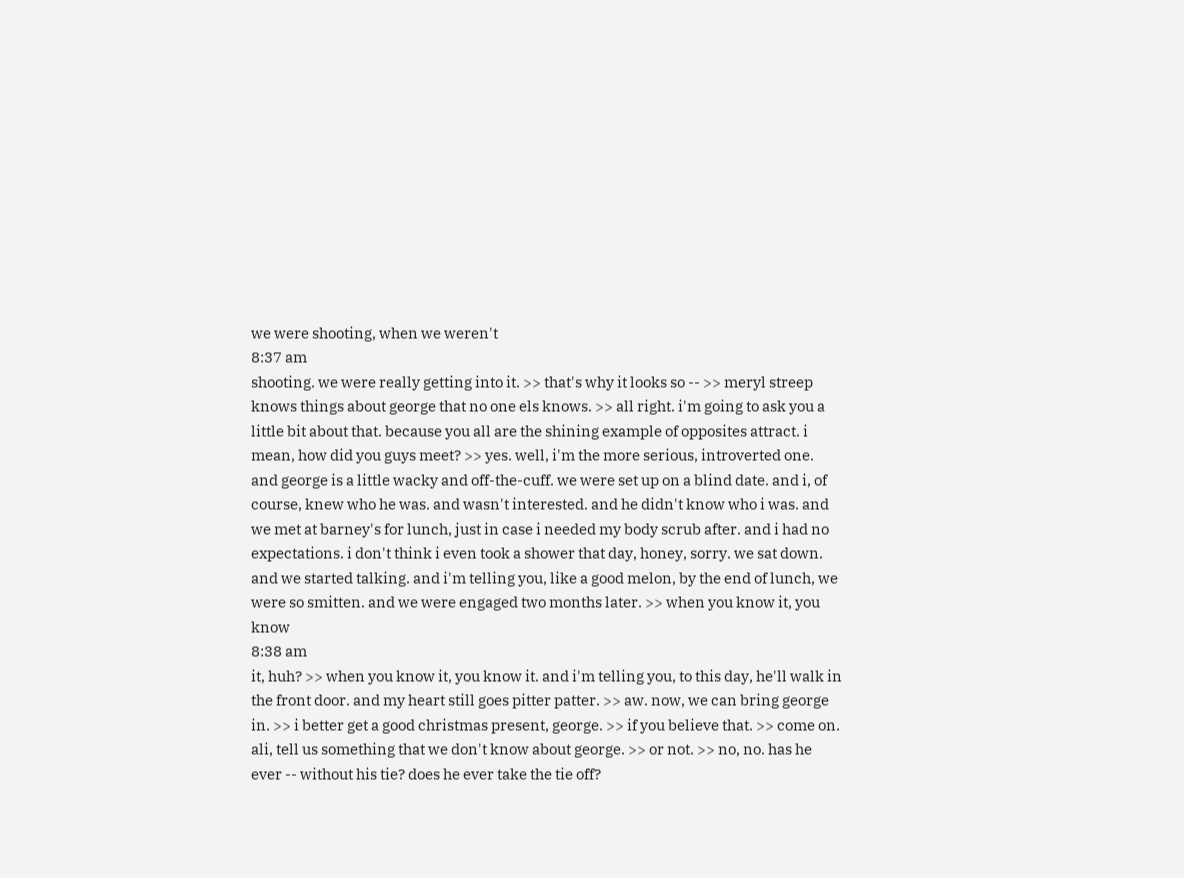we were shooting, when we weren't
8:37 am
shooting. we were really getting into it. >> that's why it looks so -- >> meryl streep knows things about george that no one els knows. >> all right. i'm going to ask you a little bit about that. because you all are the shining example of opposites attract. i mean, how did you guys meet? >> yes. well, i'm the more serious, introverted one. and george is a little wacky and off-the-cuff. we were set up on a blind date. and i, of course, knew who he was. and wasn't interested. and he didn't know who i was. and we met at barney's for lunch, just in case i needed my body scrub after. and i had no expectations. i don't think i even took a shower that day, honey, sorry. we sat down. and we started talking. and i'm telling you, like a good melon, by the end of lunch, we were so smitten. and we were engaged two months later. >> when you know it, you know
8:38 am
it, huh? >> when you know it, you know it. and i'm telling you, to this day, he'll walk in the front door. and my heart still goes pitter patter. >> aw. now, we can bring george in. >> i better get a good christmas present, george. >> if you believe that. >> come on. ali, tell us something that we don't know about george. >> or not. >> no, no. has he ever -- without his tie? does he ever take the tie off?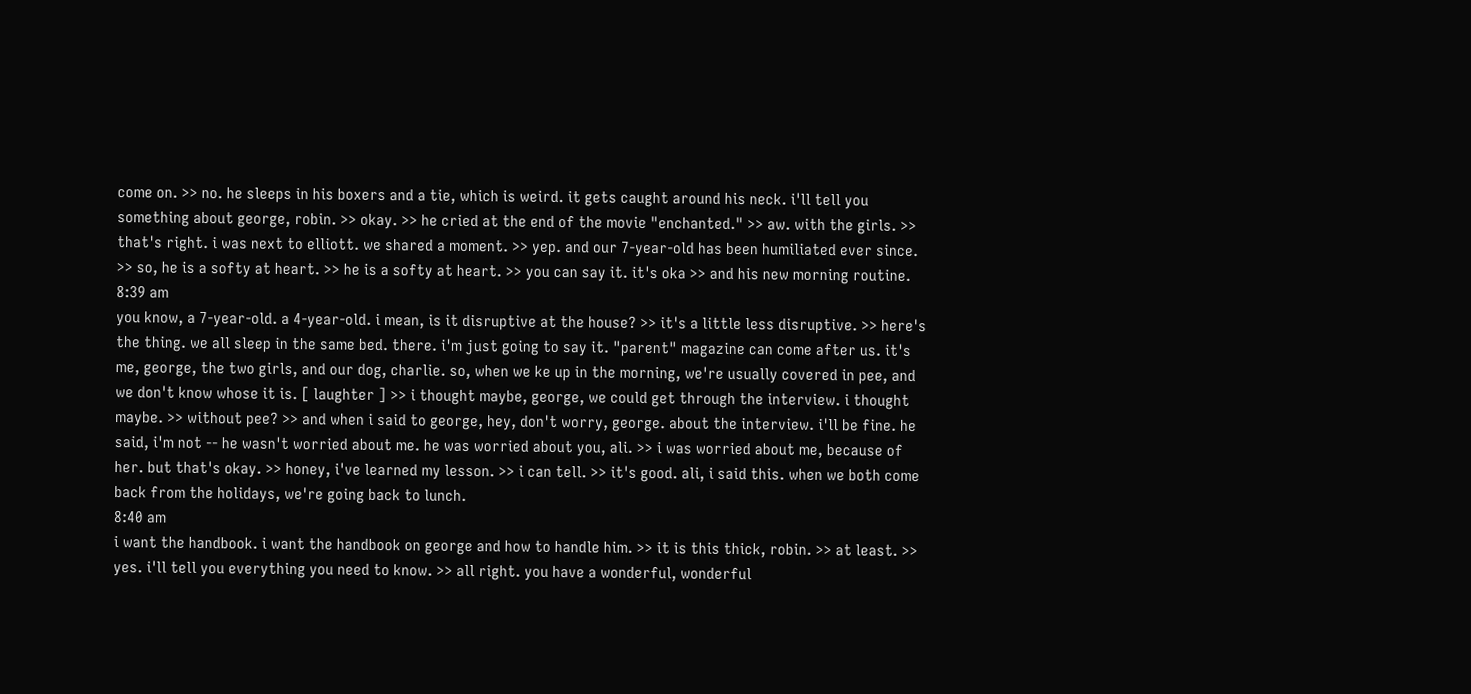come on. >> no. he sleeps in his boxers and a tie, which is weird. it gets caught around his neck. i'll tell you something about george, robin. >> okay. >> he cried at the end of the movie "enchanted." >> aw. with the girls. >> that's right. i was next to elliott. we shared a moment. >> yep. and our 7-year-old has been humiliated ever since. >> so, he is a softy at heart. >> he is a softy at heart. >> you can say it. it's oka >> and his new morning routine.
8:39 am
you know, a 7-year-old. a 4-year-old. i mean, is it disruptive at the house? >> it's a little less disruptive. >> here's the thing. we all sleep in the same bed. there. i'm just going to say it. "parent" magazine can come after us. it's me, george, the two girls, and our dog, charlie. so, when we ke up in the morning, we're usually covered in pee, and we don't know whose it is. [ laughter ] >> i thought maybe, george, we could get through the interview. i thought maybe. >> without pee? >> and when i said to george, hey, don't worry, george. about the interview. i'll be fine. he said, i'm not -- he wasn't worried about me. he was worried about you, ali. >> i was worried about me, because of her. but that's okay. >> honey, i've learned my lesson. >> i can tell. >> it's good. ali, i said this. when we both come back from the holidays, we're going back to lunch.
8:40 am
i want the handbook. i want the handbook on george and how to handle him. >> it is this thick, robin. >> at least. >> yes. i'll tell you everything you need to know. >> all right. you have a wonderful, wonderful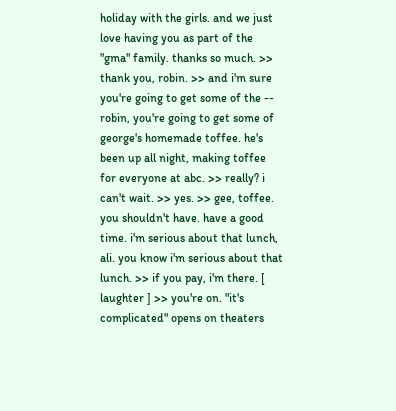holiday with the girls. and we just love having you as part of the "gma" family. thanks so much. >> thank you, robin. >> and i'm sure you're going to get some of the -- robin, you're going to get some of george's homemade toffee. he's been up all night, making toffee for everyone at abc. >> really? i can't wait. >> yes. >> gee, toffee. you shouldn't have. have a good time. i'm serious about that lunch, ali. you know i'm serious about that lunch. >> if you pay, i'm there. [ laughter ] >> you're on. "it's complicated" opens on theaters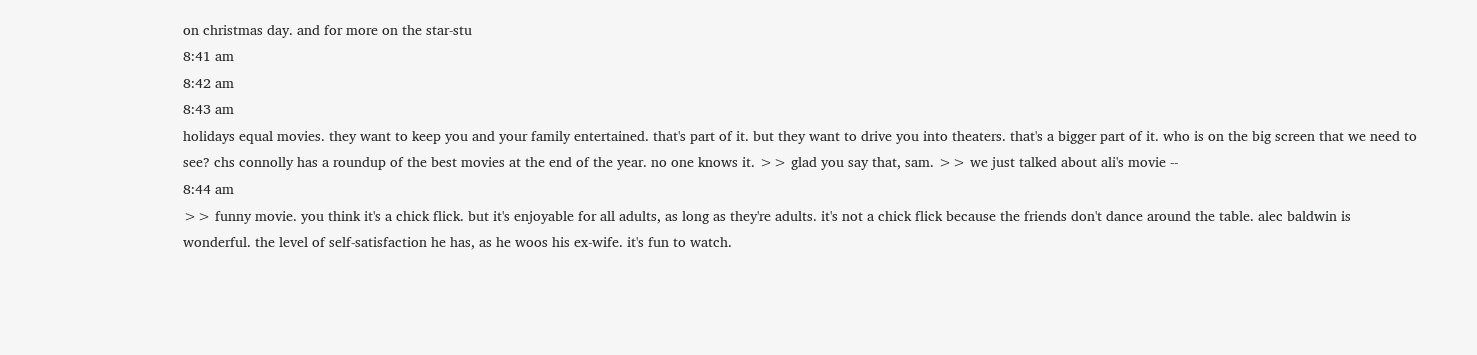on christmas day. and for more on the star-stu
8:41 am
8:42 am
8:43 am
holidays equal movies. they want to keep you and your family entertained. that's part of it. but they want to drive you into theaters. that's a bigger part of it. who is on the big screen that we need to see? chs connolly has a roundup of the best movies at the end of the year. no one knows it. >> glad you say that, sam. >> we just talked about ali's movie --
8:44 am
>> funny movie. you think it's a chick flick. but it's enjoyable for all adults, as long as they're adults. it's not a chick flick because the friends don't dance around the table. alec baldwin is wonderful. the level of self-satisfaction he has, as he woos his ex-wife. it's fun to watch.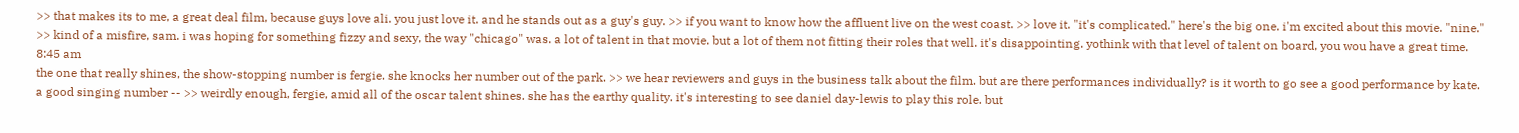>> that makes its to me, a great deal film, because guys love ali. you just love it. and he stands out as a guy's guy. >> if you want to know how the affluent live on the west coast. >> love it. "it's complicated." here's the big one. i'm excited about this movie. "nine." >> kind of a misfire, sam. i was hoping for something fizzy and sexy, the way "chicago" was. a lot of talent in that movie. but a lot of them not fitting their roles that well. it's disappointing. yothink with that level of talent on board, you wou have a great time.
8:45 am
the one that really shines, the show-stopping number is fergie. she knocks her number out of the park. >> we hear reviewers and guys in the business talk about the film. but are there performances individually? is it worth to go see a good performance by kate. a good singing number -- >> weirdly enough, fergie, amid all of the oscar talent shines. she has the earthy quality. it's interesting to see daniel day-lewis to play this role. but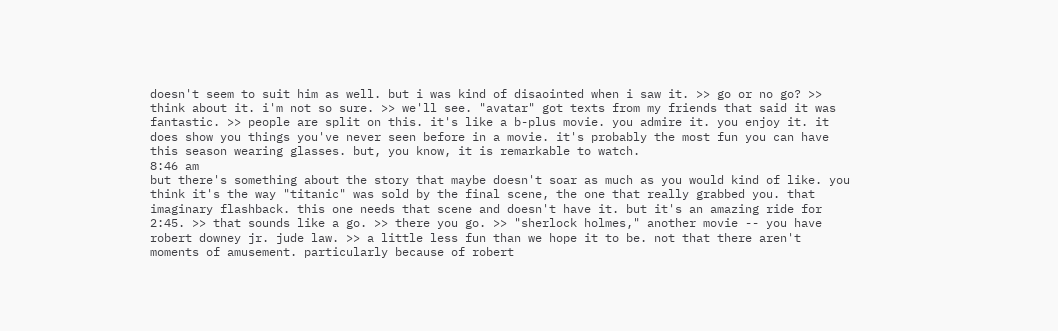doesn't seem to suit him as well. but i was kind of disaointed when i saw it. >> go or no go? >> think about it. i'm not so sure. >> we'll see. "avatar" got texts from my friends that said it was fantastic. >> people are split on this. it's like a b-plus movie. you admire it. you enjoy it. it does show you things you've never seen before in a movie. it's probably the most fun you can have this season wearing glasses. but, you know, it is remarkable to watch.
8:46 am
but there's something about the story that maybe doesn't soar as much as you would kind of like. you think it's the way "titanic" was sold by the final scene, the one that really grabbed you. that imaginary flashback. this one needs that scene and doesn't have it. but it's an amazing ride for 2:45. >> that sounds like a go. >> there you go. >> "sherlock holmes," another movie -- you have robert downey jr. jude law. >> a little less fun than we hope it to be. not that there aren't moments of amusement. particularly because of robert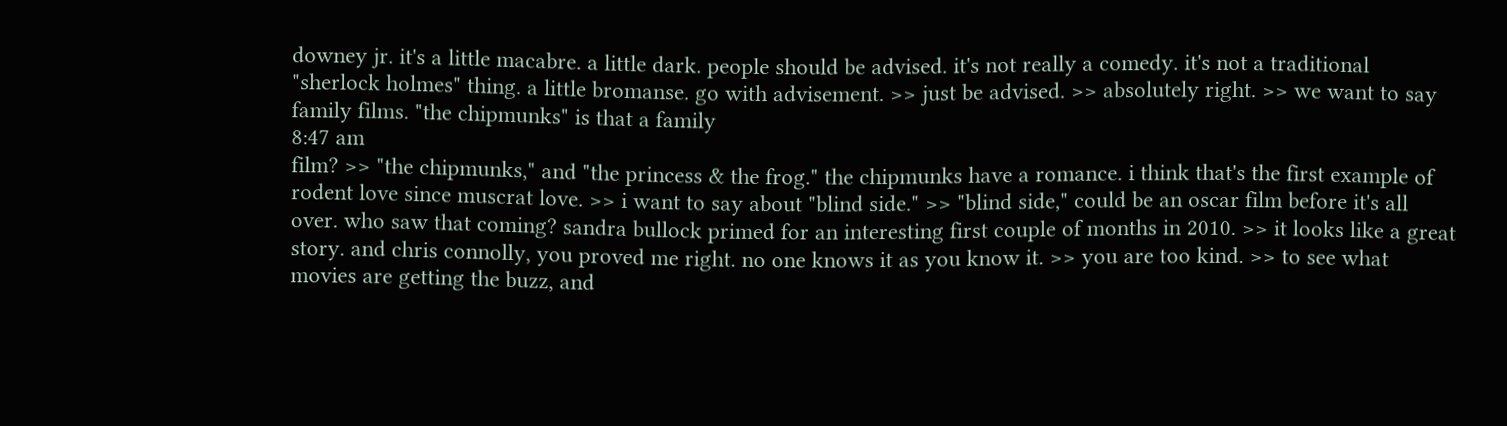downey jr. it's a little macabre. a little dark. people should be advised. it's not really a comedy. it's not a traditional "sherlock holmes" thing. a little bromanse. go with advisement. >> just be advised. >> absolutely right. >> we want to say family films. "the chipmunks" is that a family
8:47 am
film? >> "the chipmunks," and "the princess & the frog." the chipmunks have a romance. i think that's the first example of rodent love since muscrat love. >> i want to say about "blind side." >> "blind side," could be an oscar film before it's all over. who saw that coming? sandra bullock primed for an interesting first couple of months in 2010. >> it looks like a great story. and chris connolly, you proved me right. no one knows it as you know it. >> you are too kind. >> to see what movies are getting the buzz, and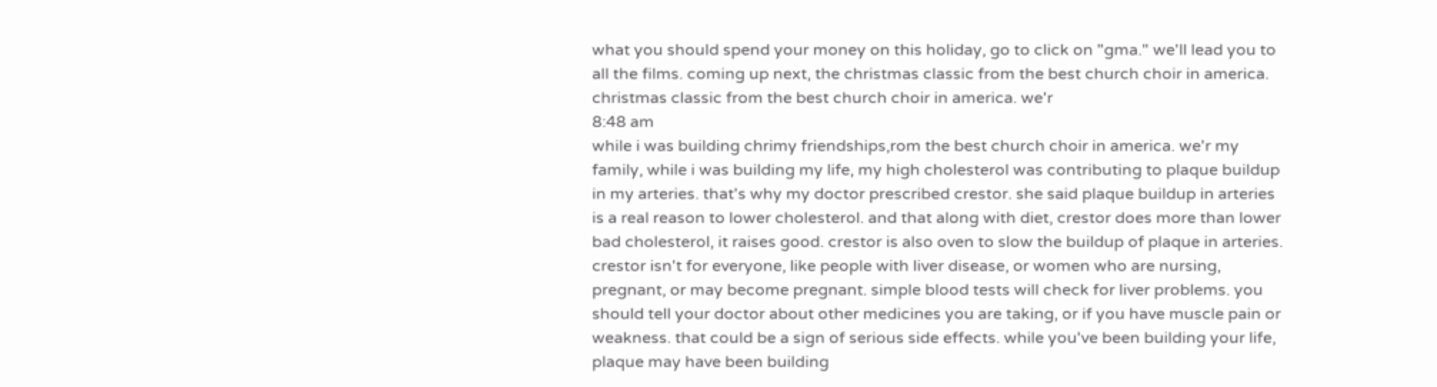what you should spend your money on this holiday, go to click on "gma." we'll lead you to all the films. coming up next, the christmas classic from the best church choir in america. christmas classic from the best church choir in america. we'r
8:48 am
while i was building chrimy friendships,rom the best church choir in america. we'r my family, while i was building my life, my high cholesterol was contributing to plaque buildup in my arteries. that's why my doctor prescribed crestor. she said plaque buildup in arteries is a real reason to lower cholesterol. and that along with diet, crestor does more than lower bad cholesterol, it raises good. crestor is also oven to slow the buildup of plaque in arteries. crestor isn't for everyone, like people with liver disease, or women who are nursing, pregnant, or may become pregnant. simple blood tests will check for liver problems. you should tell your doctor about other medicines you are taking, or if you have muscle pain or weakness. that could be a sign of serious side effects. while you've been building your life, plaque may have been building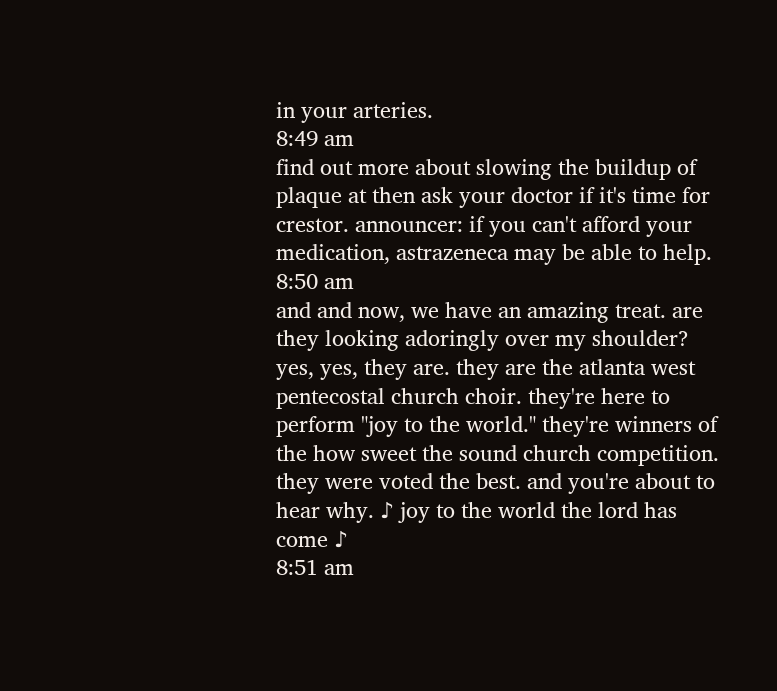in your arteries.
8:49 am
find out more about slowing the buildup of plaque at then ask your doctor if it's time for crestor. announcer: if you can't afford your medication, astrazeneca may be able to help.
8:50 am
and and now, we have an amazing treat. are they looking adoringly over my shoulder? yes, yes, they are. they are the atlanta west pentecostal church choir. they're here to perform "joy to the world." they're winners of the how sweet the sound church competition. they were voted the best. and you're about to hear why. ♪ joy to the world the lord has come ♪
8:51 am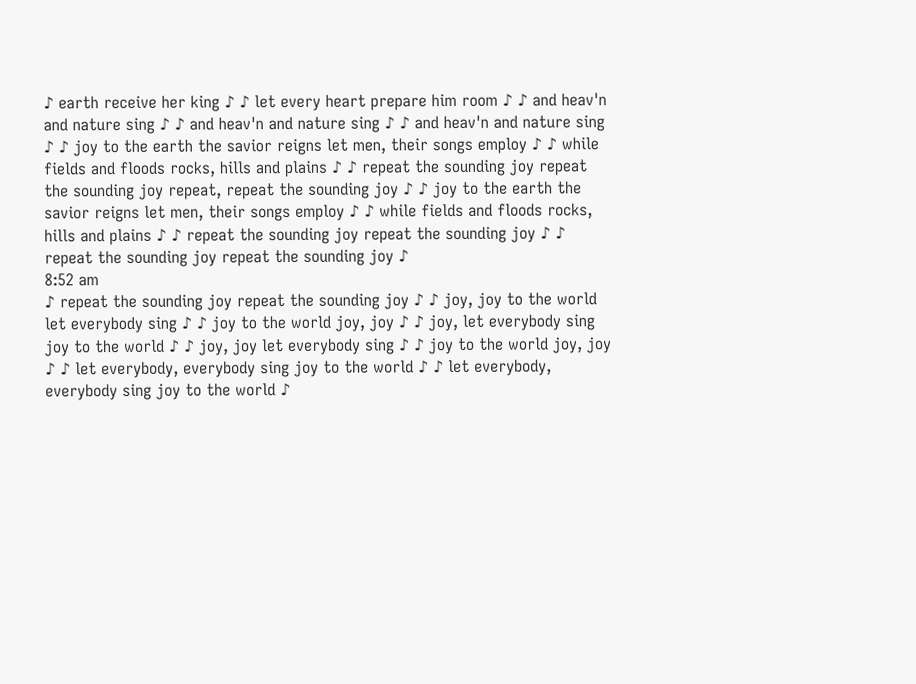♪ earth receive her king ♪ ♪ let every heart prepare him room ♪ ♪ and heav'n and nature sing ♪ ♪ and heav'n and nature sing ♪ ♪ and heav'n and nature sing ♪ ♪ joy to the earth the savior reigns let men, their songs employ ♪ ♪ while fields and floods rocks, hills and plains ♪ ♪ repeat the sounding joy repeat the sounding joy repeat, repeat the sounding joy ♪ ♪ joy to the earth the savior reigns let men, their songs employ ♪ ♪ while fields and floods rocks, hills and plains ♪ ♪ repeat the sounding joy repeat the sounding joy ♪ ♪ repeat the sounding joy repeat the sounding joy ♪
8:52 am
♪ repeat the sounding joy repeat the sounding joy ♪ ♪ joy, joy to the world let everybody sing ♪ ♪ joy to the world joy, joy ♪ ♪ joy, let everybody sing joy to the world ♪ ♪ joy, joy let everybody sing ♪ ♪ joy to the world joy, joy ♪ ♪ let everybody, everybody sing joy to the world ♪ ♪ let everybody, everybody sing joy to the world ♪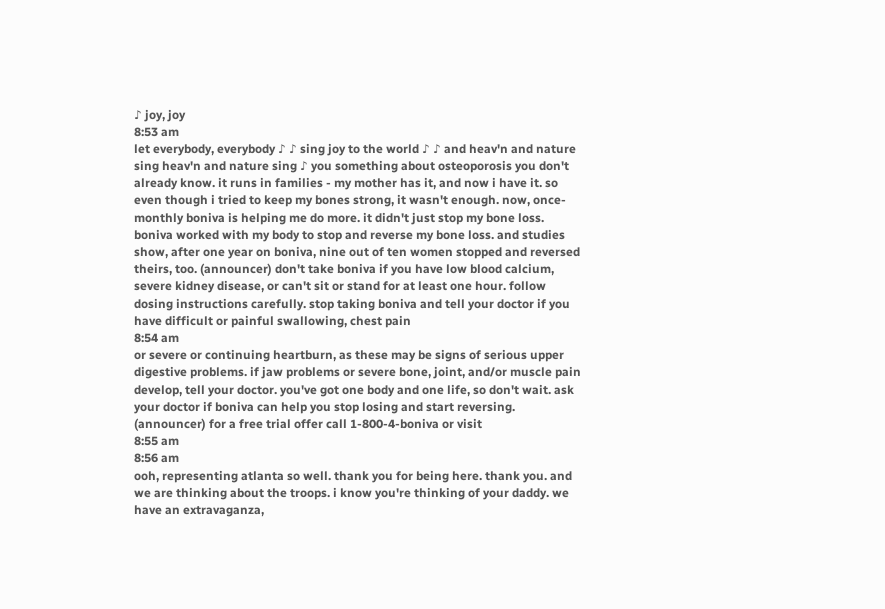♪ joy, joy
8:53 am
let everybody, everybody ♪ ♪ sing joy to the world ♪ ♪ and heav'n and nature sing heav'n and nature sing ♪ you something about osteoporosis you don't already know. it runs in families - my mother has it, and now i have it. so even though i tried to keep my bones strong, it wasn't enough. now, once-monthly boniva is helping me do more. it didn't just stop my bone loss. boniva worked with my body to stop and reverse my bone loss. and studies show, after one year on boniva, nine out of ten women stopped and reversed theirs, too. (announcer) don't take boniva if you have low blood calcium, severe kidney disease, or can't sit or stand for at least one hour. follow dosing instructions carefully. stop taking boniva and tell your doctor if you have difficult or painful swallowing, chest pain
8:54 am
or severe or continuing heartburn, as these may be signs of serious upper digestive problems. if jaw problems or severe bone, joint, and/or muscle pain develop, tell your doctor. you've got one body and one life, so don't wait. ask your doctor if boniva can help you stop losing and start reversing. (announcer) for a free trial offer call 1-800-4-boniva or visit
8:55 am
8:56 am
ooh, representing atlanta so well. thank you for being here. thank you. and we are thinking about the troops. i know you're thinking of your daddy. we have an extravaganza,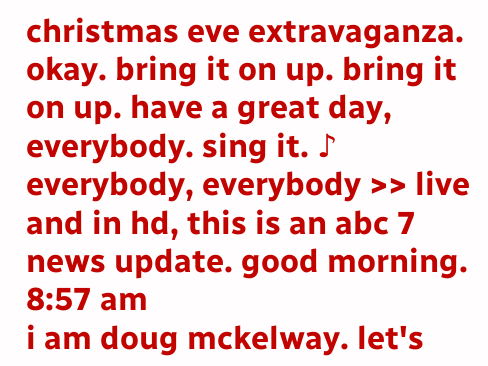christmas eve extravaganza. okay. bring it on up. bring it on up. have a great day, everybody. sing it. ♪ everybody, everybody >> live and in hd, this is an abc 7 news update. good morning.
8:57 am
i am doug mckelway. let's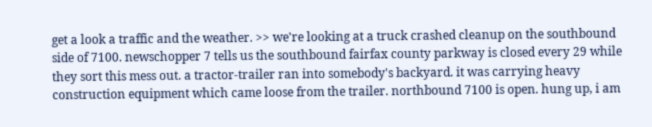get a look a traffic and the weather. >> we're looking at a truck crashed cleanup on the southbound side of 7100. newschopper 7 tells us the southbound fairfax county parkway is closed every 29 while they sort this mess out. a tractor-trailer ran into somebody's backyard. it was carrying heavy construction equipment which came loose from the trailer. northbound 7100 is open. hung up, i am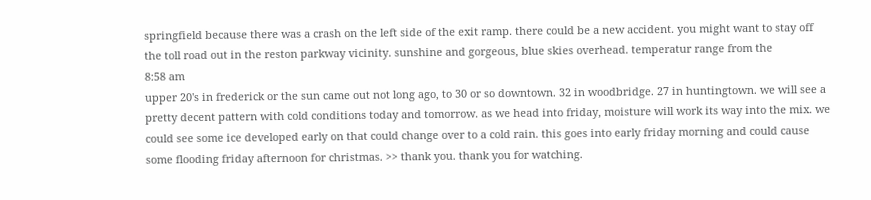springfield because there was a crash on the left side of the exit ramp. there could be a new accident. you might want to stay off the toll road out in the reston parkway vicinity. sunshine and gorgeous, blue skies overhead. temperatur range from the
8:58 am
upper 20's in frederick or the sun came out not long ago, to 30 or so downtown. 32 in woodbridge. 27 in huntingtown. we will see a pretty decent pattern with cold conditions today and tomorrow. as we head into friday, moisture will work its way into the mix. we could see some ice developed early on that could change over to a cold rain. this goes into early friday morning and could cause some flooding friday afternoon for christmas. >> thank you. thank you for watching.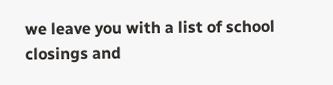we leave you with a list of school closings and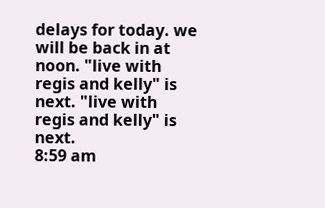delays for today. we will be back in at noon. "live with regis and kelly" is next. "live with regis and kelly" is next.
8:59 am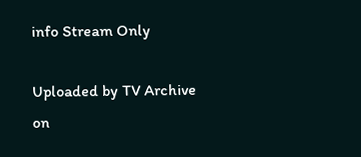info Stream Only

Uploaded by TV Archive on